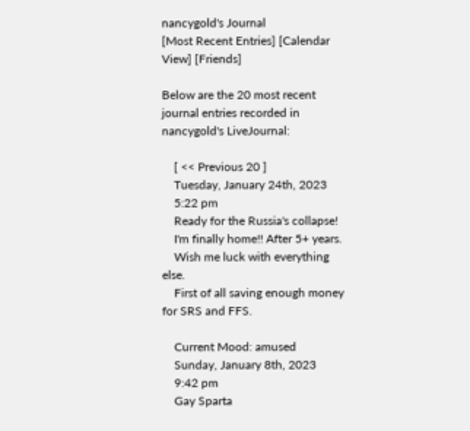nancygold's Journal
[Most Recent Entries] [Calendar View] [Friends]

Below are the 20 most recent journal entries recorded in nancygold's LiveJournal:

    [ << Previous 20 ]
    Tuesday, January 24th, 2023
    5:22 pm
    Ready for the Russia's collapse!
    I'm finally home!! After 5+ years.
    Wish me luck with everything else.
    First of all saving enough money for SRS and FFS.

    Current Mood: amused
    Sunday, January 8th, 2023
    9:42 pm
    Gay Sparta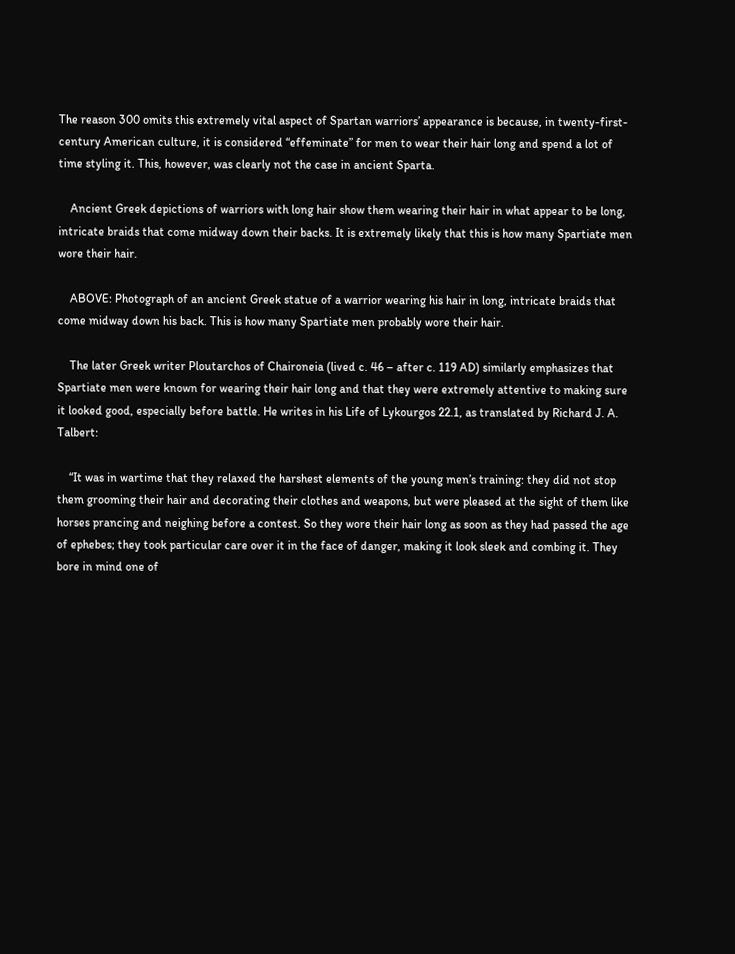The reason 300 omits this extremely vital aspect of Spartan warriors’ appearance is because, in twenty-first-century American culture, it is considered “effeminate” for men to wear their hair long and spend a lot of time styling it. This, however, was clearly not the case in ancient Sparta.

    Ancient Greek depictions of warriors with long hair show them wearing their hair in what appear to be long, intricate braids that come midway down their backs. It is extremely likely that this is how many Spartiate men wore their hair.

    ABOVE: Photograph of an ancient Greek statue of a warrior wearing his hair in long, intricate braids that come midway down his back. This is how many Spartiate men probably wore their hair.

    The later Greek writer Ploutarchos of Chaironeia (lived c. 46 – after c. 119 AD) similarly emphasizes that Spartiate men were known for wearing their hair long and that they were extremely attentive to making sure it looked good, especially before battle. He writes in his Life of Lykourgos 22.1, as translated by Richard J. A. Talbert:

    “It was in wartime that they relaxed the harshest elements of the young men’s training: they did not stop them grooming their hair and decorating their clothes and weapons, but were pleased at the sight of them like horses prancing and neighing before a contest. So they wore their hair long as soon as they had passed the age of ephebes; they took particular care over it in the face of danger, making it look sleek and combing it. They bore in mind one of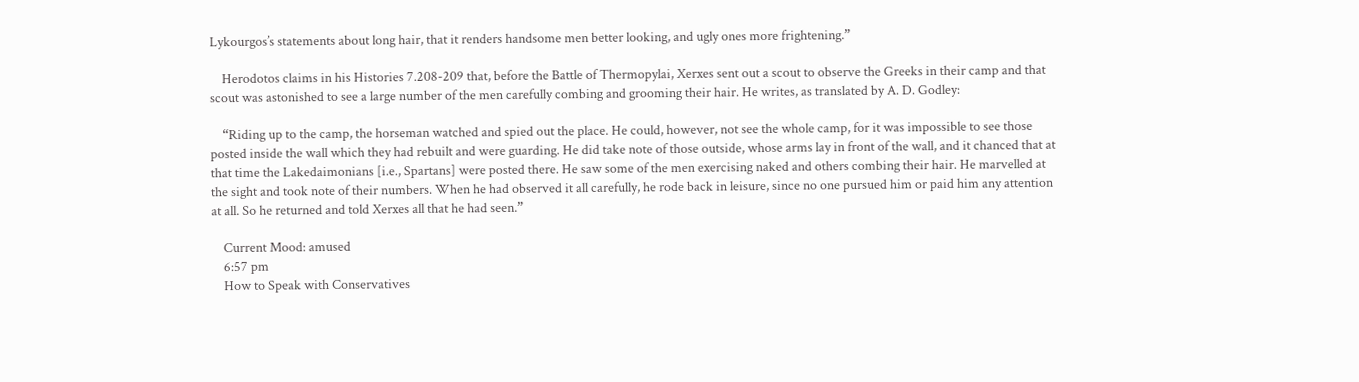Lykourgos’s statements about long hair, that it renders handsome men better looking, and ugly ones more frightening.”

    Herodotos claims in his Histories 7.208-209 that, before the Battle of Thermopylai, Xerxes sent out a scout to observe the Greeks in their camp and that scout was astonished to see a large number of the men carefully combing and grooming their hair. He writes, as translated by A. D. Godley:

    “Riding up to the camp, the horseman watched and spied out the place. He could, however, not see the whole camp, for it was impossible to see those posted inside the wall which they had rebuilt and were guarding. He did take note of those outside, whose arms lay in front of the wall, and it chanced that at that time the Lakedaimonians [i.e., Spartans] were posted there. He saw some of the men exercising naked and others combing their hair. He marvelled at the sight and took note of their numbers. When he had observed it all carefully, he rode back in leisure, since no one pursued him or paid him any attention at all. So he returned and told Xerxes all that he had seen.”

    Current Mood: amused
    6:57 pm
    How to Speak with Conservatives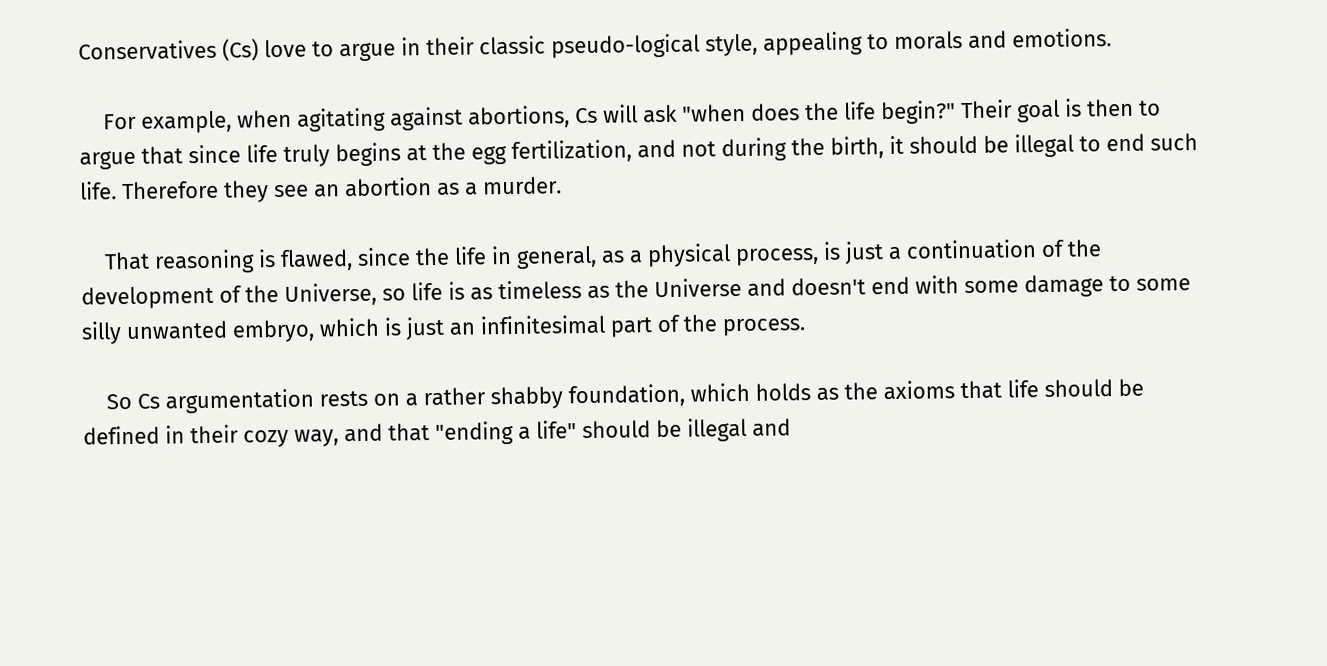Conservatives (Cs) love to argue in their classic pseudo-logical style, appealing to morals and emotions.

    For example, when agitating against abortions, Cs will ask "when does the life begin?" Their goal is then to argue that since life truly begins at the egg fertilization, and not during the birth, it should be illegal to end such life. Therefore they see an abortion as a murder.

    That reasoning is flawed, since the life in general, as a physical process, is just a continuation of the development of the Universe, so life is as timeless as the Universe and doesn't end with some damage to some silly unwanted embryo, which is just an infinitesimal part of the process.

    So Cs argumentation rests on a rather shabby foundation, which holds as the axioms that life should be defined in their cozy way, and that "ending a life" should be illegal and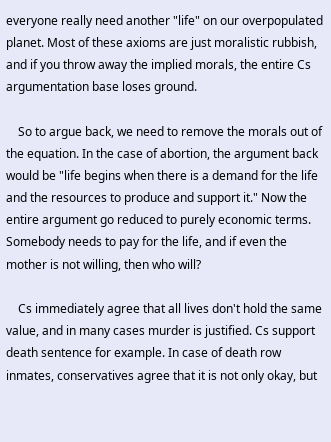everyone really need another "life" on our overpopulated planet. Most of these axioms are just moralistic rubbish, and if you throw away the implied morals, the entire Cs argumentation base loses ground.

    So to argue back, we need to remove the morals out of the equation. In the case of abortion, the argument back would be "life begins when there is a demand for the life and the resources to produce and support it." Now the entire argument go reduced to purely economic terms. Somebody needs to pay for the life, and if even the mother is not willing, then who will?

    Cs immediately agree that all lives don't hold the same value, and in many cases murder is justified. Cs support death sentence for example. In case of death row inmates, conservatives agree that it is not only okay, but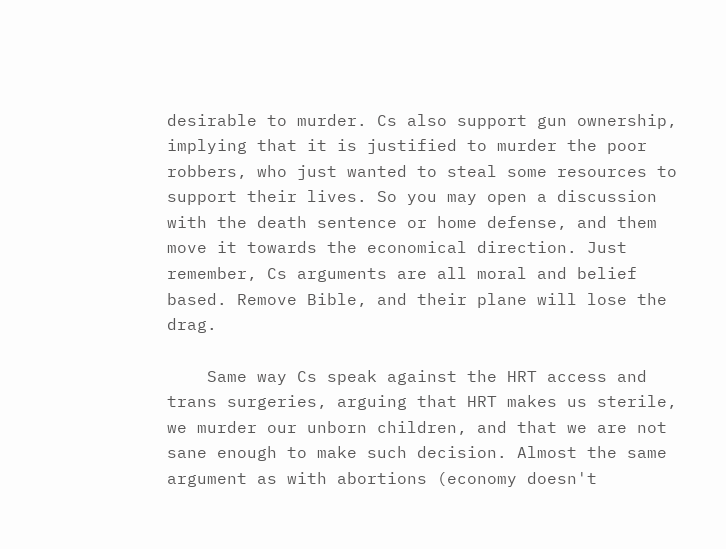desirable to murder. Cs also support gun ownership, implying that it is justified to murder the poor robbers, who just wanted to steal some resources to support their lives. So you may open a discussion with the death sentence or home defense, and them move it towards the economical direction. Just remember, Cs arguments are all moral and belief based. Remove Bible, and their plane will lose the drag.

    Same way Cs speak against the HRT access and trans surgeries, arguing that HRT makes us sterile, we murder our unborn children, and that we are not sane enough to make such decision. Almost the same argument as with abortions (economy doesn't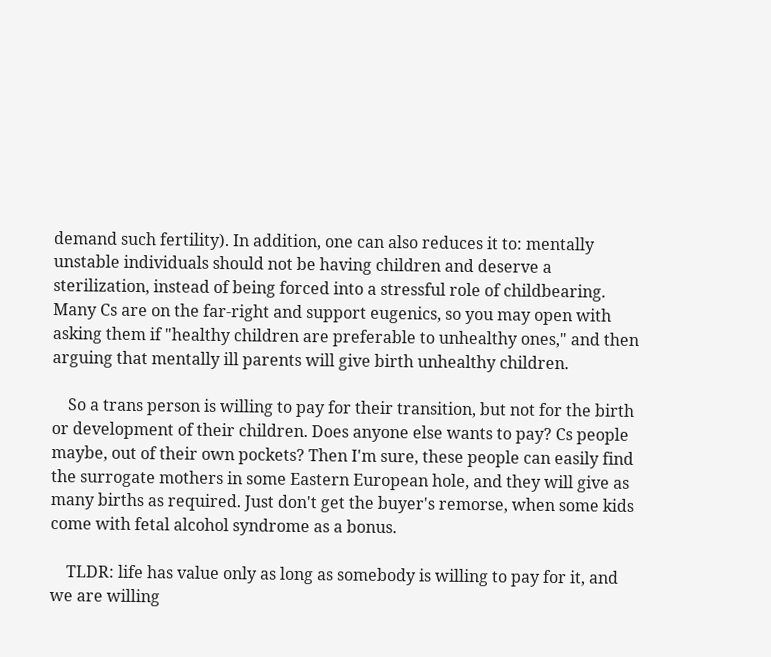demand such fertility). In addition, one can also reduces it to: mentally unstable individuals should not be having children and deserve a sterilization, instead of being forced into a stressful role of childbearing. Many Cs are on the far-right and support eugenics, so you may open with asking them if "healthy children are preferable to unhealthy ones," and then arguing that mentally ill parents will give birth unhealthy children.

    So a trans person is willing to pay for their transition, but not for the birth or development of their children. Does anyone else wants to pay? Cs people maybe, out of their own pockets? Then I'm sure, these people can easily find the surrogate mothers in some Eastern European hole, and they will give as many births as required. Just don't get the buyer's remorse, when some kids come with fetal alcohol syndrome as a bonus.

    TLDR: life has value only as long as somebody is willing to pay for it, and we are willing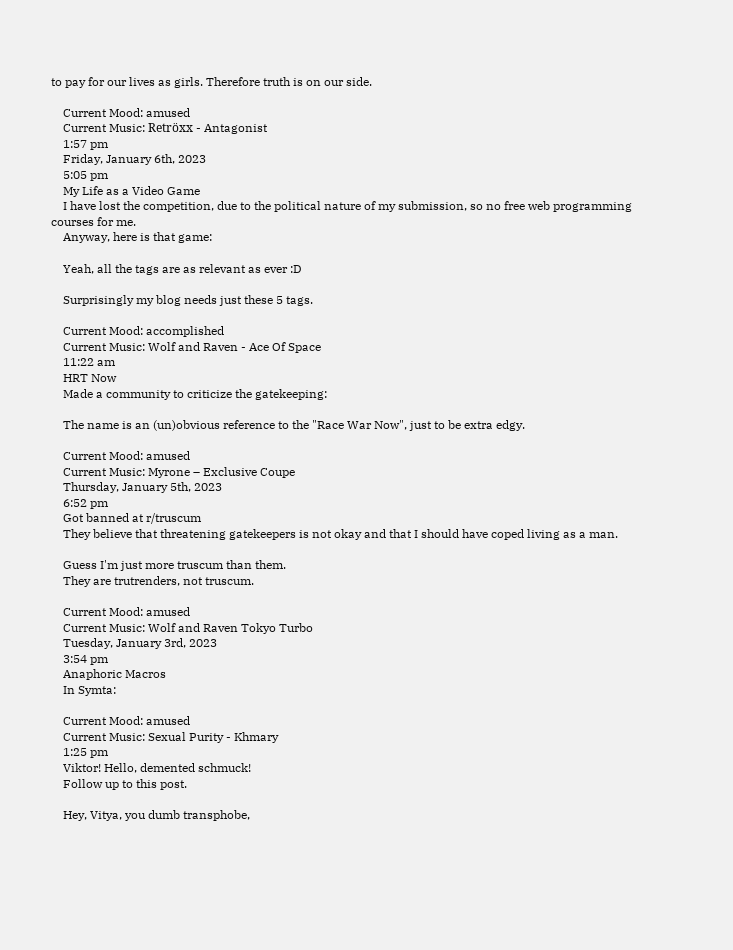to pay for our lives as girls. Therefore truth is on our side.

    Current Mood: amused
    Current Music: Retröxx - Antagonist
    1:57 pm
    Friday, January 6th, 2023
    5:05 pm
    My Life as a Video Game
    I have lost the competition, due to the political nature of my submission, so no free web programming courses for me.
    Anyway, here is that game:

    Yeah, all the tags are as relevant as ever :D

    Surprisingly my blog needs just these 5 tags.

    Current Mood: accomplished
    Current Music: Wolf and Raven - Ace Of Space
    11:22 am
    HRT Now
    Made a community to criticize the gatekeeping:

    The name is an (un)obvious reference to the "Race War Now", just to be extra edgy.

    Current Mood: amused
    Current Music: Myrone – Exclusive Coupe
    Thursday, January 5th, 2023
    6:52 pm
    Got banned at r/truscum
    They believe that threatening gatekeepers is not okay and that I should have coped living as a man.

    Guess I'm just more truscum than them.
    They are trutrenders, not truscum.

    Current Mood: amused
    Current Music: Wolf and Raven Tokyo Turbo
    Tuesday, January 3rd, 2023
    3:54 pm
    Anaphoric Macros
    In Symta:

    Current Mood: amused
    Current Music: Sexual Purity - Khmary
    1:25 pm
    Viktor! Hello, demented schmuck!
    Follow up to this post.

    Hey, Vitya, you dumb transphobe,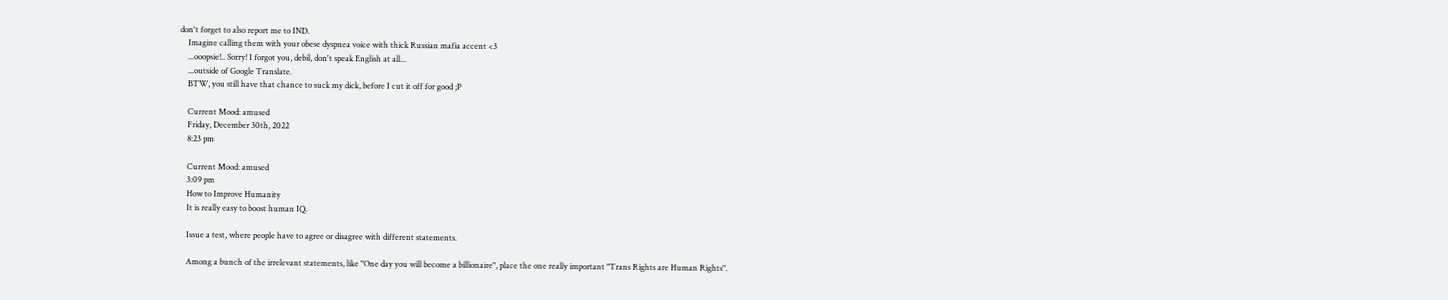don't forget to also report me to IND.
    Imagine calling them with your obese dyspnea voice with thick Russian mafia accent <3
    ...ooopsie!.. Sorry! I forgot you, debil, don't speak English at all...
    ...outside of Google Translate.
    BTW, you still have that chance to suck my dick, before I cut it off for good ;P

    Current Mood: amused
    Friday, December 30th, 2022
    8:23 pm

    Current Mood: amused
    3:09 pm
    How to Improve Humanity
    It is really easy to boost human IQ.

    Issue a test, where people have to agree or disagree with different statements.

    Among a bunch of the irrelevant statements, like "One day you will become a billionaire", place the one really important "Trans Rights are Human Rights".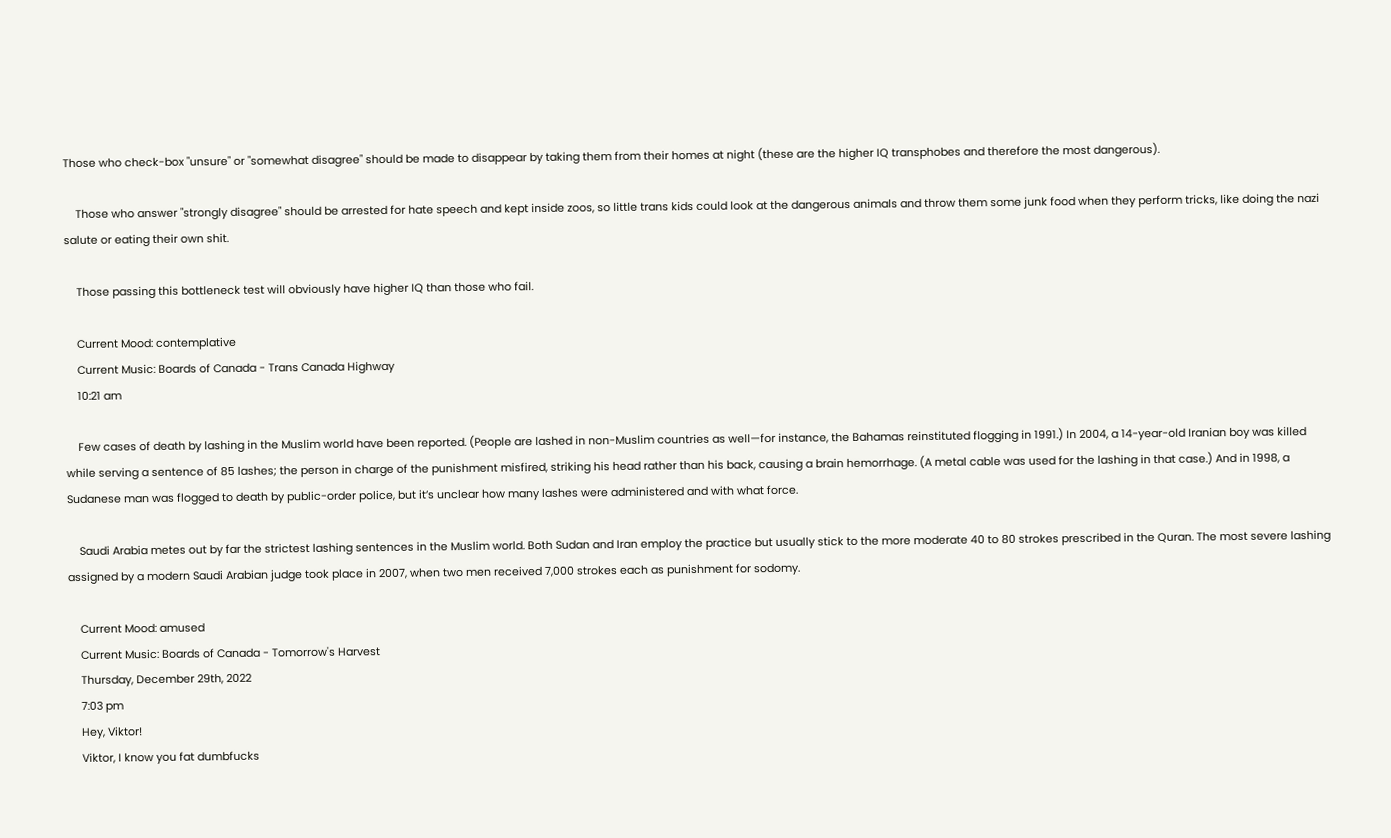Those who check-box "unsure" or "somewhat disagree" should be made to disappear by taking them from their homes at night (these are the higher IQ transphobes and therefore the most dangerous).

    Those who answer "strongly disagree" should be arrested for hate speech and kept inside zoos, so little trans kids could look at the dangerous animals and throw them some junk food when they perform tricks, like doing the nazi salute or eating their own shit.

    Those passing this bottleneck test will obviously have higher IQ than those who fail.

    Current Mood: contemplative
    Current Music: Boards of Canada - Trans Canada Highway
    10:21 am

    Few cases of death by lashing in the Muslim world have been reported. (People are lashed in non-Muslim countries as well—for instance, the Bahamas reinstituted flogging in 1991.) In 2004, a 14-year-old Iranian boy was killed while serving a sentence of 85 lashes; the person in charge of the punishment misfired, striking his head rather than his back, causing a brain hemorrhage. (A metal cable was used for the lashing in that case.) And in 1998, a Sudanese man was flogged to death by public-order police, but it’s unclear how many lashes were administered and with what force.

    Saudi Arabia metes out by far the strictest lashing sentences in the Muslim world. Both Sudan and Iran employ the practice but usually stick to the more moderate 40 to 80 strokes prescribed in the Quran. The most severe lashing assigned by a modern Saudi Arabian judge took place in 2007, when two men received 7,000 strokes each as punishment for sodomy.

    Current Mood: amused
    Current Music: Boards of Canada - Tomorrow's Harvest
    Thursday, December 29th, 2022
    7:03 pm
    Hey, Viktor!
    Viktor, I know you fat dumbfucks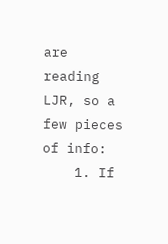are reading LJR, so a few pieces of info:
    1. If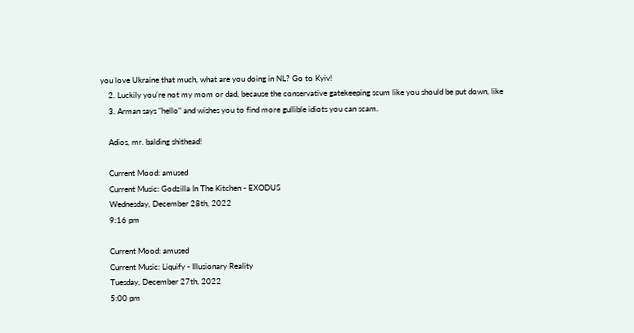you love Ukraine that much, what are you doing in NL? Go to Kyiv!
    2. Luckily you're not my mom or dad, because the conservative gatekeeping scum like you should be put down, like
    3. Arman says "hello" and wishes you to find more gullible idiots you can scam.

    Adios, mr. balding shithead!

    Current Mood: amused
    Current Music: Godzilla In The Kitchen - EXODUS
    Wednesday, December 28th, 2022
    9:16 pm

    Current Mood: amused
    Current Music: Liquify - Illusionary Reality
    Tuesday, December 27th, 2022
    5:00 pm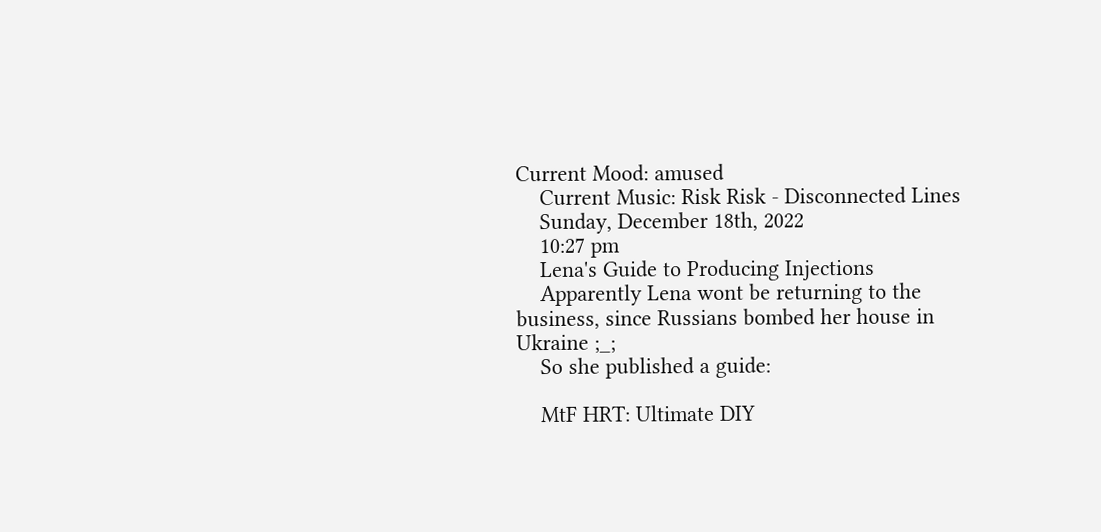Current Mood: amused
    Current Music: Risk Risk - Disconnected Lines
    Sunday, December 18th, 2022
    10:27 pm
    Lena's Guide to Producing Injections
    Apparently Lena wont be returning to the business, since Russians bombed her house in Ukraine ;_;
    So she published a guide:

    MtF HRT: Ultimate DIY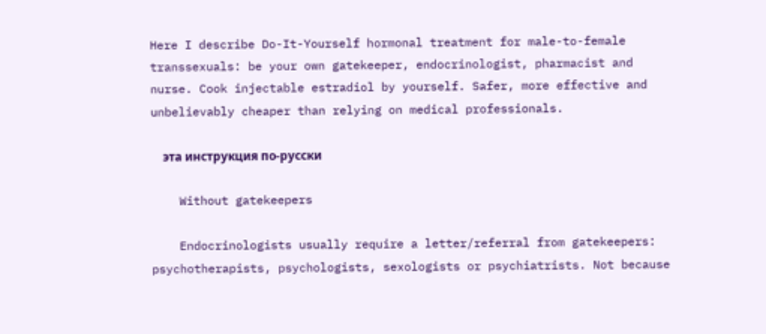Here I describe Do-It-Yourself hormonal treatment for male-to-female transsexuals: be your own gatekeeper, endocrinologist, pharmacist and nurse. Cook injectable estradiol by yourself. Safer, more effective and unbelievably cheaper than relying on medical professionals.

    эта инструкция по-русски

    Without gatekeepers

    Endocrinologists usually require a letter/referral from gatekeepers: psychotherapists, psychologists, sexologists or psychiatrists. Not because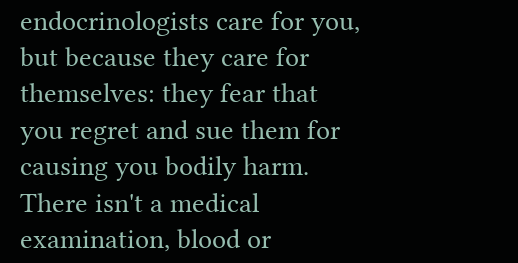endocrinologists care for you, but because they care for themselves: they fear that you regret and sue them for causing you bodily harm. There isn't a medical examination, blood or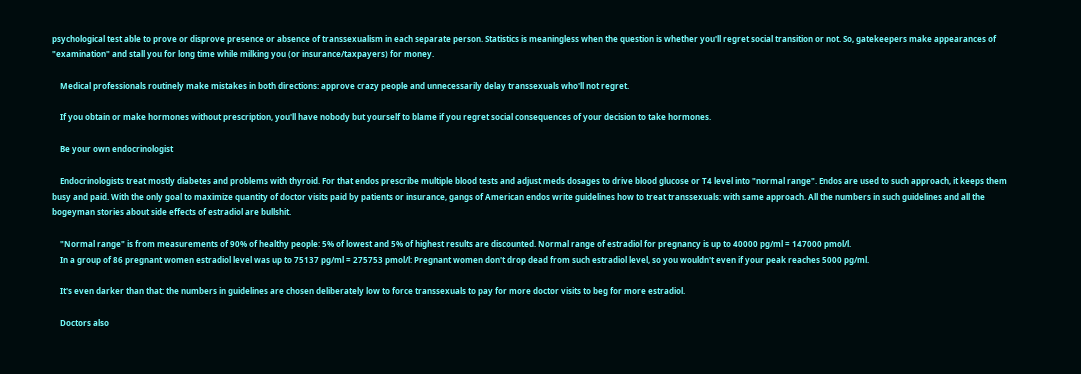psychological test able to prove or disprove presence or absence of transsexualism in each separate person. Statistics is meaningless when the question is whether you'll regret social transition or not. So, gatekeepers make appearances of "examination" and stall you for long time while milking you (or insurance/taxpayers) for money.

    Medical professionals routinely make mistakes in both directions: approve crazy people and unnecessarily delay transsexuals who'll not regret.

    If you obtain or make hormones without prescription, you'll have nobody but yourself to blame if you regret social consequences of your decision to take hormones.

    Be your own endocrinologist

    Endocrinologists treat mostly diabetes and problems with thyroid. For that endos prescribe multiple blood tests and adjust meds dosages to drive blood glucose or T4 level into "normal range". Endos are used to such approach, it keeps them busy and paid. With the only goal to maximize quantity of doctor visits paid by patients or insurance, gangs of American endos write guidelines how to treat transsexuals: with same approach. All the numbers in such guidelines and all the bogeyman stories about side effects of estradiol are bullshit.

    "Normal range" is from measurements of 90% of healthy people: 5% of lowest and 5% of highest results are discounted. Normal range of estradiol for pregnancy is up to 40000 pg/ml = 147000 pmol/l.
    In a group of 86 pregnant women estradiol level was up to 75137 pg/ml = 275753 pmol/l: Pregnant women don't drop dead from such estradiol level, so you wouldn't even if your peak reaches 5000 pg/ml.

    It's even darker than that: the numbers in guidelines are chosen deliberately low to force transsexuals to pay for more doctor visits to beg for more estradiol.

    Doctors also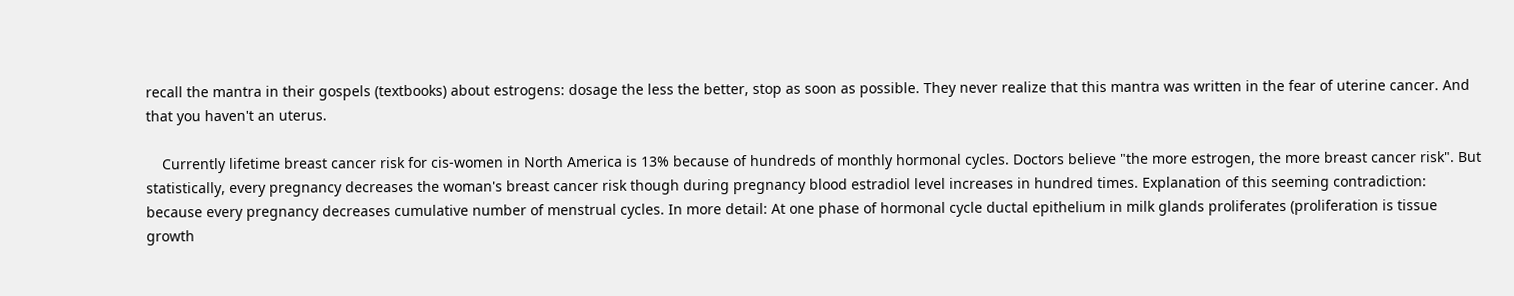recall the mantra in their gospels (textbooks) about estrogens: dosage the less the better, stop as soon as possible. They never realize that this mantra was written in the fear of uterine cancer. And that you haven't an uterus.

    Currently lifetime breast cancer risk for cis-women in North America is 13% because of hundreds of monthly hormonal cycles. Doctors believe "the more estrogen, the more breast cancer risk". But statistically, every pregnancy decreases the woman's breast cancer risk though during pregnancy blood estradiol level increases in hundred times. Explanation of this seeming contradiction: because every pregnancy decreases cumulative number of menstrual cycles. In more detail: At one phase of hormonal cycle ductal epithelium in milk glands proliferates (proliferation is tissue growth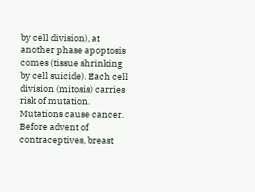by cell division), at another phase apoptosis comes (tissue shrinking by cell suicide). Each cell division (mitosis) carries risk of mutation. Mutations cause cancer. Before advent of contraceptives, breast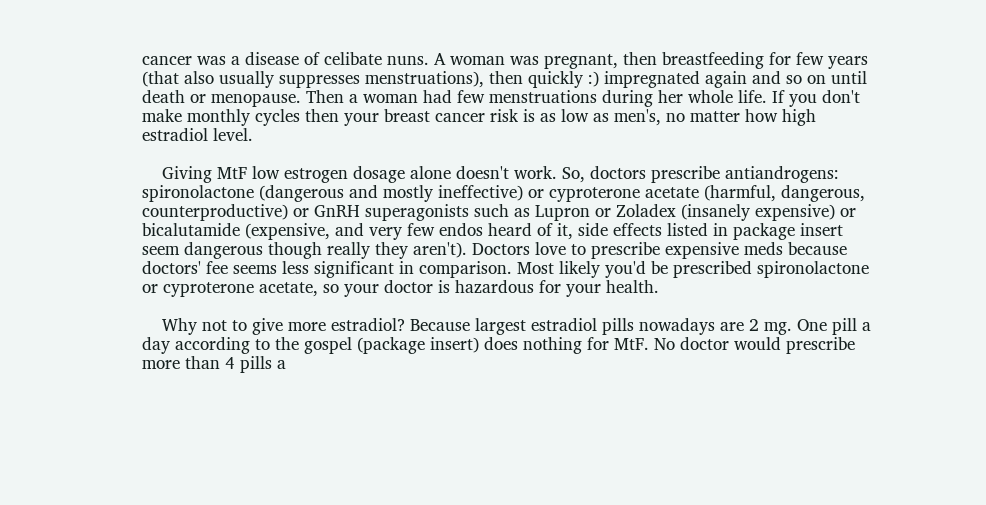cancer was a disease of celibate nuns. A woman was pregnant, then breastfeeding for few years (that also usually suppresses menstruations), then quickly :) impregnated again and so on until death or menopause. Then a woman had few menstruations during her whole life. If you don't make monthly cycles then your breast cancer risk is as low as men's, no matter how high estradiol level.

    Giving MtF low estrogen dosage alone doesn't work. So, doctors prescribe antiandrogens: spironolactone (dangerous and mostly ineffective) or cyproterone acetate (harmful, dangerous, counterproductive) or GnRH superagonists such as Lupron or Zoladex (insanely expensive) or bicalutamide (expensive, and very few endos heard of it, side effects listed in package insert seem dangerous though really they aren't). Doctors love to prescribe expensive meds because doctors' fee seems less significant in comparison. Most likely you'd be prescribed spironolactone or cyproterone acetate, so your doctor is hazardous for your health.

    Why not to give more estradiol? Because largest estradiol pills nowadays are 2 mg. One pill a day according to the gospel (package insert) does nothing for MtF. No doctor would prescribe more than 4 pills a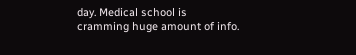day. Medical school is cramming huge amount of info.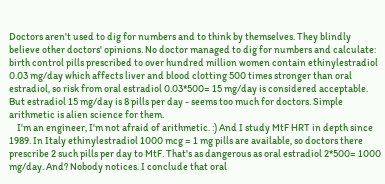Doctors aren't used to dig for numbers and to think by themselves. They blindly believe other doctors' opinions. No doctor managed to dig for numbers and calculate: birth control pills prescribed to over hundred million women contain ethinylestradiol 0.03 mg/day which affects liver and blood clotting 500 times stronger than oral estradiol, so risk from oral estradiol 0.03*500= 15 mg/day is considered acceptable. But estradiol 15 mg/day is 8 pills per day - seems too much for doctors. Simple arithmetic is alien science for them.
    I'm an engineer, I'm not afraid of arithmetic. :) And I study MtF HRT in depth since 1989. In Italy ethinylestradiol 1000 mcg = 1 mg pills are available, so doctors there prescribe 2 such pills per day to MtF. That's as dangerous as oral estradiol 2*500= 1000 mg/day. And? Nobody notices. I conclude that oral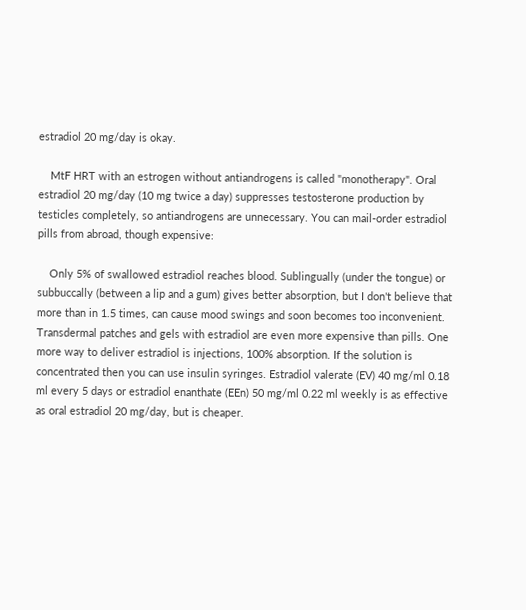estradiol 20 mg/day is okay.

    MtF HRT with an estrogen without antiandrogens is called "monotherapy". Oral estradiol 20 mg/day (10 mg twice a day) suppresses testosterone production by testicles completely, so antiandrogens are unnecessary. You can mail-order estradiol pills from abroad, though expensive:

    Only 5% of swallowed estradiol reaches blood. Sublingually (under the tongue) or subbuccally (between a lip and a gum) gives better absorption, but I don't believe that more than in 1.5 times, can cause mood swings and soon becomes too inconvenient. Transdermal patches and gels with estradiol are even more expensive than pills. One more way to deliver estradiol is injections, 100% absorption. If the solution is concentrated then you can use insulin syringes. Estradiol valerate (EV) 40 mg/ml 0.18 ml every 5 days or estradiol enanthate (EEn) 50 mg/ml 0.22 ml weekly is as effective as oral estradiol 20 mg/day, but is cheaper.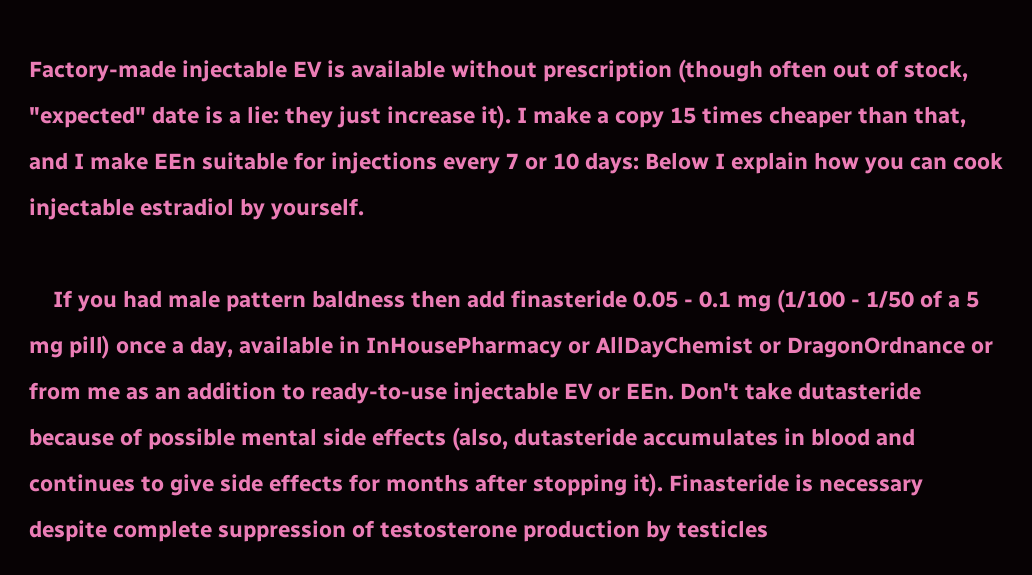Factory-made injectable EV is available without prescription (though often out of stock, "expected" date is a lie: they just increase it). I make a copy 15 times cheaper than that, and I make EEn suitable for injections every 7 or 10 days: Below I explain how you can cook injectable estradiol by yourself.

    If you had male pattern baldness then add finasteride 0.05 - 0.1 mg (1/100 - 1/50 of a 5 mg pill) once a day, available in InHousePharmacy or AllDayChemist or DragonOrdnance or from me as an addition to ready-to-use injectable EV or EEn. Don't take dutasteride because of possible mental side effects (also, dutasteride accumulates in blood and continues to give side effects for months after stopping it). Finasteride is necessary despite complete suppression of testosterone production by testicles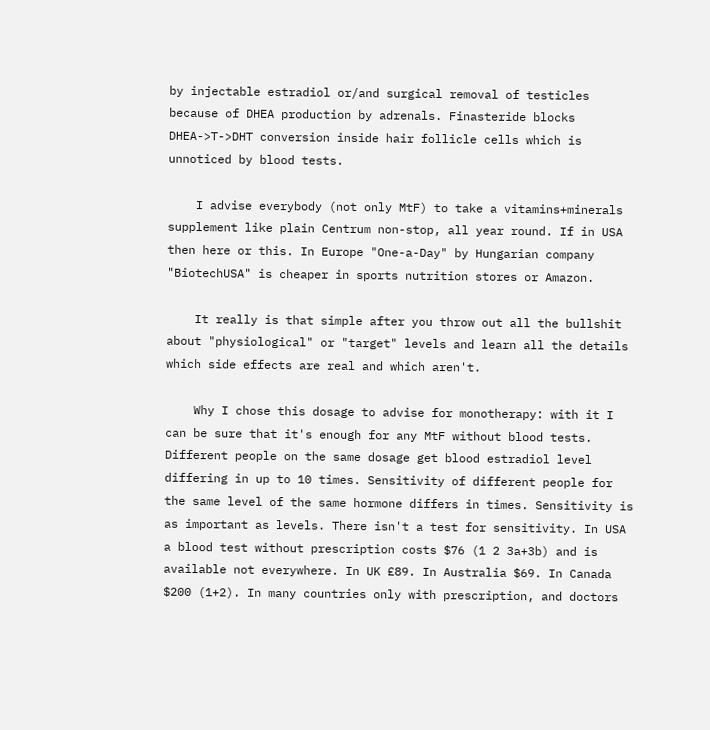by injectable estradiol or/and surgical removal of testicles because of DHEA production by adrenals. Finasteride blocks DHEA->T->DHT conversion inside hair follicle cells which is unnoticed by blood tests.

    I advise everybody (not only MtF) to take a vitamins+minerals supplement like plain Centrum non-stop, all year round. If in USA then here or this. In Europe "One-a-Day" by Hungarian company "BiotechUSA" is cheaper in sports nutrition stores or Amazon.

    It really is that simple after you throw out all the bullshit about "physiological" or "target" levels and learn all the details which side effects are real and which aren't.

    Why I chose this dosage to advise for monotherapy: with it I can be sure that it's enough for any MtF without blood tests. Different people on the same dosage get blood estradiol level differing in up to 10 times. Sensitivity of different people for the same level of the same hormone differs in times. Sensitivity is as important as levels. There isn't a test for sensitivity. In USA a blood test without prescription costs $76 (1 2 3a+3b) and is available not everywhere. In UK £89. In Australia $69. In Canada $200 (1+2). In many countries only with prescription, and doctors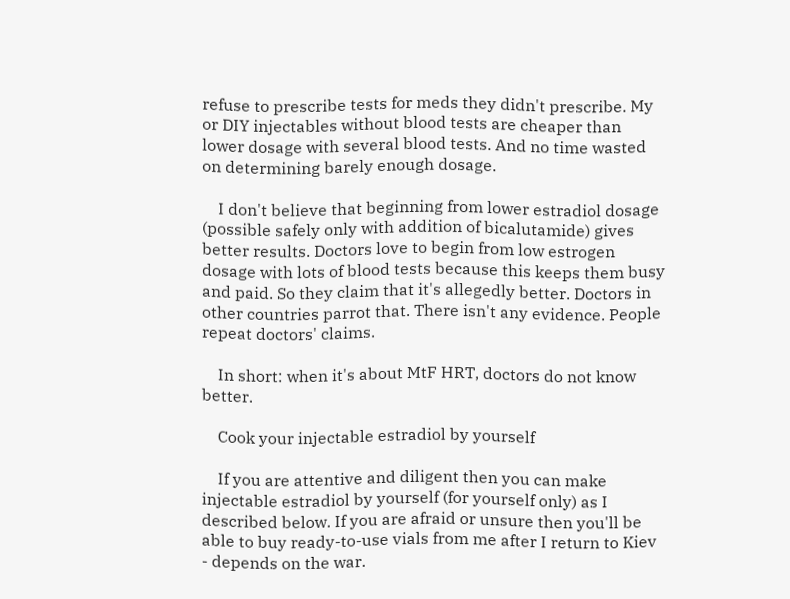refuse to prescribe tests for meds they didn't prescribe. My or DIY injectables without blood tests are cheaper than lower dosage with several blood tests. And no time wasted on determining barely enough dosage.

    I don't believe that beginning from lower estradiol dosage (possible safely only with addition of bicalutamide) gives better results. Doctors love to begin from low estrogen dosage with lots of blood tests because this keeps them busy and paid. So they claim that it's allegedly better. Doctors in other countries parrot that. There isn't any evidence. People repeat doctors' claims.

    In short: when it's about MtF HRT, doctors do not know better.

    Cook your injectable estradiol by yourself

    If you are attentive and diligent then you can make injectable estradiol by yourself (for yourself only) as I described below. If you are afraid or unsure then you'll be able to buy ready-to-use vials from me after I return to Kiev - depends on the war.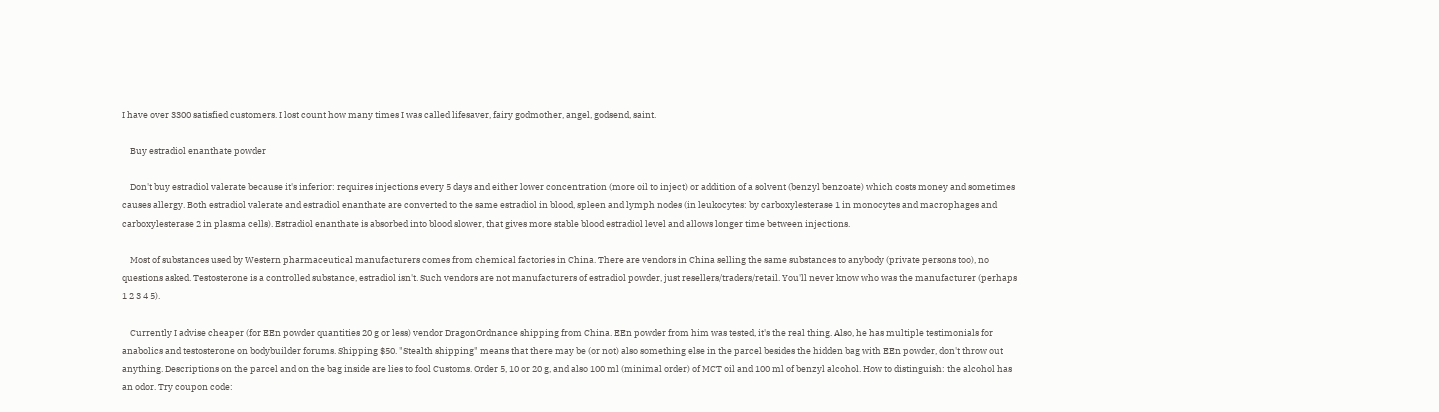I have over 3300 satisfied customers. I lost count how many times I was called lifesaver, fairy godmother, angel, godsend, saint.

    Buy estradiol enanthate powder

    Don't buy estradiol valerate because it's inferior: requires injections every 5 days and either lower concentration (more oil to inject) or addition of a solvent (benzyl benzoate) which costs money and sometimes causes allergy. Both estradiol valerate and estradiol enanthate are converted to the same estradiol in blood, spleen and lymph nodes (in leukocytes: by carboxylesterase 1 in monocytes and macrophages and carboxylesterase 2 in plasma cells). Estradiol enanthate is absorbed into blood slower, that gives more stable blood estradiol level and allows longer time between injections.

    Most of substances used by Western pharmaceutical manufacturers comes from chemical factories in China. There are vendors in China selling the same substances to anybody (private persons too), no questions asked. Testosterone is a controlled substance, estradiol isn't. Such vendors are not manufacturers of estradiol powder, just resellers/traders/retail. You'll never know who was the manufacturer (perhaps 1 2 3 4 5).

    Currently I advise cheaper (for EEn powder quantities 20 g or less) vendor DragonOrdnance shipping from China. EEn powder from him was tested, it's the real thing. Also, he has multiple testimonials for anabolics and testosterone on bodybuilder forums. Shipping $50. "Stealth shipping" means that there may be (or not) also something else in the parcel besides the hidden bag with EEn powder, don't throw out anything. Descriptions on the parcel and on the bag inside are lies to fool Customs. Order 5, 10 or 20 g, and also 100 ml (minimal order) of MCT oil and 100 ml of benzyl alcohol. How to distinguish: the alcohol has an odor. Try coupon code: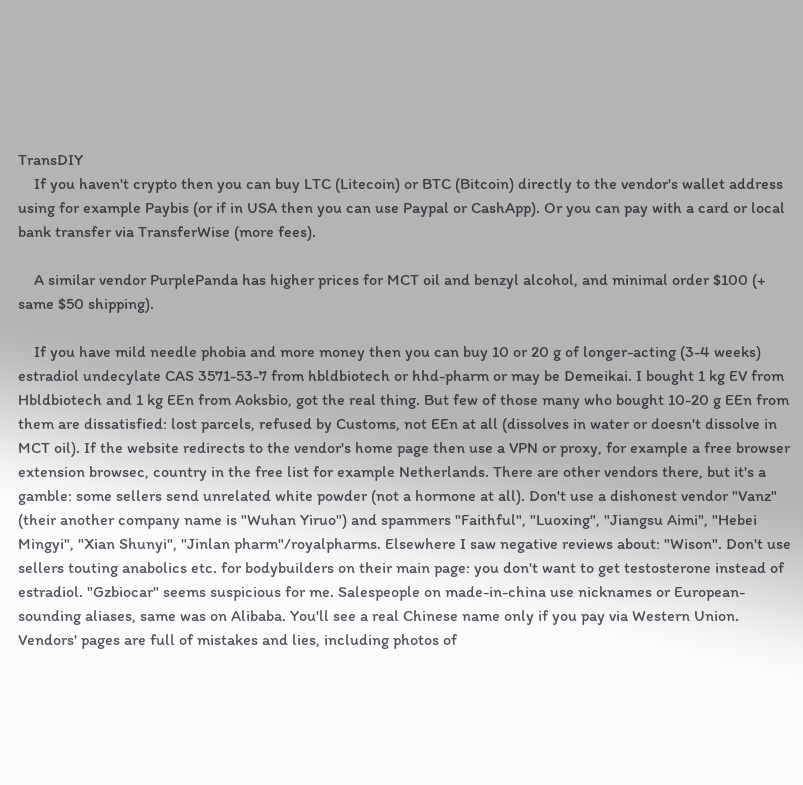TransDIY
    If you haven't crypto then you can buy LTC (Litecoin) or BTC (Bitcoin) directly to the vendor's wallet address using for example Paybis (or if in USA then you can use Paypal or CashApp). Or you can pay with a card or local bank transfer via TransferWise (more fees).

    A similar vendor PurplePanda has higher prices for MCT oil and benzyl alcohol, and minimal order $100 (+ same $50 shipping).

    If you have mild needle phobia and more money then you can buy 10 or 20 g of longer-acting (3-4 weeks) estradiol undecylate CAS 3571-53-7 from hbldbiotech or hhd-pharm or may be Demeikai. I bought 1 kg EV from Hbldbiotech and 1 kg EEn from Aoksbio, got the real thing. But few of those many who bought 10-20 g EEn from them are dissatisfied: lost parcels, refused by Customs, not EEn at all (dissolves in water or doesn't dissolve in MCT oil). If the website redirects to the vendor's home page then use a VPN or proxy, for example a free browser extension browsec, country in the free list for example Netherlands. There are other vendors there, but it's a gamble: some sellers send unrelated white powder (not a hormone at all). Don't use a dishonest vendor "Vanz" (their another company name is "Wuhan Yiruo") and spammers "Faithful", "Luoxing", "Jiangsu Aimi", "Hebei Mingyi", "Xian Shunyi", "Jinlan pharm"/royalpharms. Elsewhere I saw negative reviews about: "Wison". Don't use sellers touting anabolics etc. for bodybuilders on their main page: you don't want to get testosterone instead of estradiol. "Gzbiocar" seems suspicious for me. Salespeople on made-in-china use nicknames or European-sounding aliases, same was on Alibaba. You'll see a real Chinese name only if you pay via Western Union. Vendors' pages are full of mistakes and lies, including photos of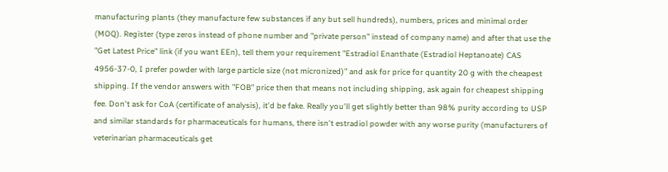manufacturing plants (they manufacture few substances if any but sell hundreds), numbers, prices and minimal order (MOQ). Register (type zeros instead of phone number and "private person" instead of company name) and after that use the "Get Latest Price" link (if you want EEn), tell them your requirement "Estradiol Enanthate (Estradiol Heptanoate) CAS 4956-37-0, I prefer powder with large particle size (not micronized)" and ask for price for quantity 20 g with the cheapest shipping. If the vendor answers with "FOB" price then that means not including shipping, ask again for cheapest shipping fee. Don't ask for CoA (certificate of analysis), it'd be fake. Really you'll get slightly better than 98% purity according to USP and similar standards for pharmaceuticals for humans, there isn't estradiol powder with any worse purity (manufacturers of veterinarian pharmaceuticals get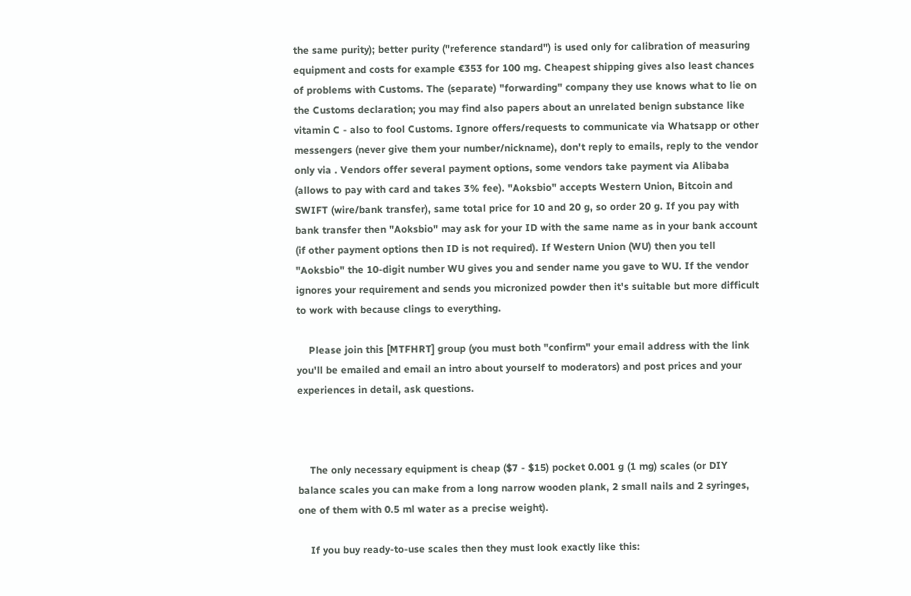the same purity); better purity ("reference standard") is used only for calibration of measuring equipment and costs for example €353 for 100 mg. Cheapest shipping gives also least chances of problems with Customs. The (separate) "forwarding" company they use knows what to lie on the Customs declaration; you may find also papers about an unrelated benign substance like vitamin C - also to fool Customs. Ignore offers/requests to communicate via Whatsapp or other messengers (never give them your number/nickname), don't reply to emails, reply to the vendor only via . Vendors offer several payment options, some vendors take payment via Alibaba (allows to pay with card and takes 3% fee). "Aoksbio" accepts Western Union, Bitcoin and SWIFT (wire/bank transfer), same total price for 10 and 20 g, so order 20 g. If you pay with bank transfer then "Aoksbio" may ask for your ID with the same name as in your bank account (if other payment options then ID is not required). If Western Union (WU) then you tell "Aoksbio" the 10-digit number WU gives you and sender name you gave to WU. If the vendor ignores your requirement and sends you micronized powder then it's suitable but more difficult to work with because clings to everything.

    Please join this [MTFHRT] group (you must both "confirm" your email address with the link you'll be emailed and email an intro about yourself to moderators) and post prices and your experiences in detail, ask questions.



    The only necessary equipment is cheap ($7 - $15) pocket 0.001 g (1 mg) scales (or DIY balance scales you can make from a long narrow wooden plank, 2 small nails and 2 syringes, one of them with 0.5 ml water as a precise weight).

    If you buy ready-to-use scales then they must look exactly like this: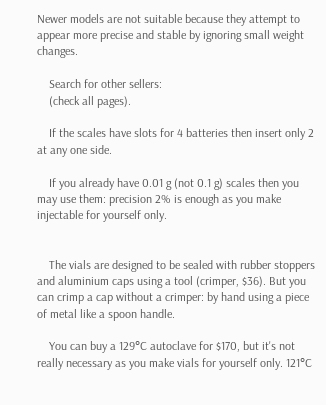Newer models are not suitable because they attempt to appear more precise and stable by ignoring small weight changes.

    Search for other sellers:
    (check all pages).

    If the scales have slots for 4 batteries then insert only 2 at any one side.

    If you already have 0.01 g (not 0.1 g) scales then you may use them: precision 2% is enough as you make injectable for yourself only.


    The vials are designed to be sealed with rubber stoppers and aluminium caps using a tool (crimper, $36). But you can crimp a cap without a crimper: by hand using a piece of metal like a spoon handle.

    You can buy a 129°C autoclave for $170, but it's not really necessary as you make vials for yourself only. 121°C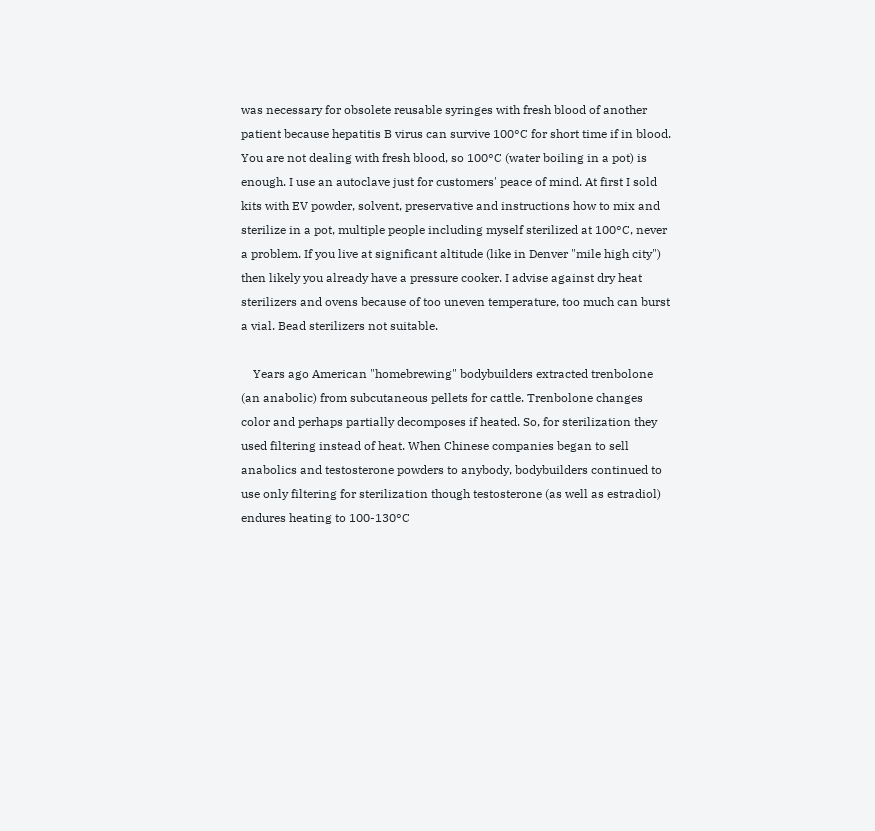was necessary for obsolete reusable syringes with fresh blood of another patient because hepatitis B virus can survive 100°C for short time if in blood. You are not dealing with fresh blood, so 100°C (water boiling in a pot) is enough. I use an autoclave just for customers' peace of mind. At first I sold kits with EV powder, solvent, preservative and instructions how to mix and sterilize in a pot, multiple people including myself sterilized at 100°C, never a problem. If you live at significant altitude (like in Denver "mile high city") then likely you already have a pressure cooker. I advise against dry heat sterilizers and ovens because of too uneven temperature, too much can burst a vial. Bead sterilizers not suitable.

    Years ago American "homebrewing" bodybuilders extracted trenbolone (an anabolic) from subcutaneous pellets for cattle. Trenbolone changes color and perhaps partially decomposes if heated. So, for sterilization they used filtering instead of heat. When Chinese companies began to sell anabolics and testosterone powders to anybody, bodybuilders continued to use only filtering for sterilization though testosterone (as well as estradiol) endures heating to 100-130°C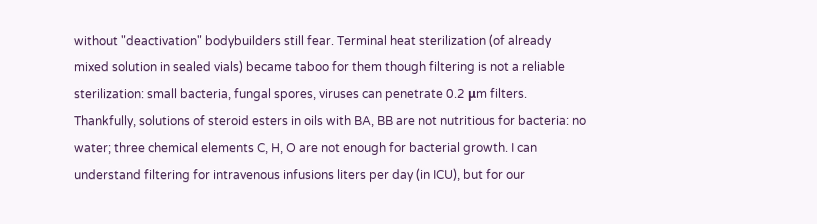without "deactivation" bodybuilders still fear. Terminal heat sterilization (of already mixed solution in sealed vials) became taboo for them though filtering is not a reliable sterilization: small bacteria, fungal spores, viruses can penetrate 0.2 μm filters. Thankfully, solutions of steroid esters in oils with BA, BB are not nutritious for bacteria: no water; three chemical elements C, H, O are not enough for bacterial growth. I can understand filtering for intravenous infusions liters per day (in ICU), but for our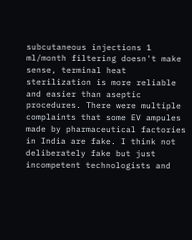subcutaneous injections 1 ml/month filtering doesn't make sense, terminal heat sterilization is more reliable and easier than aseptic procedures. There were multiple complaints that some EV ampules made by pharmaceutical factories in India are fake. I think not deliberately fake but just incompetent technologists and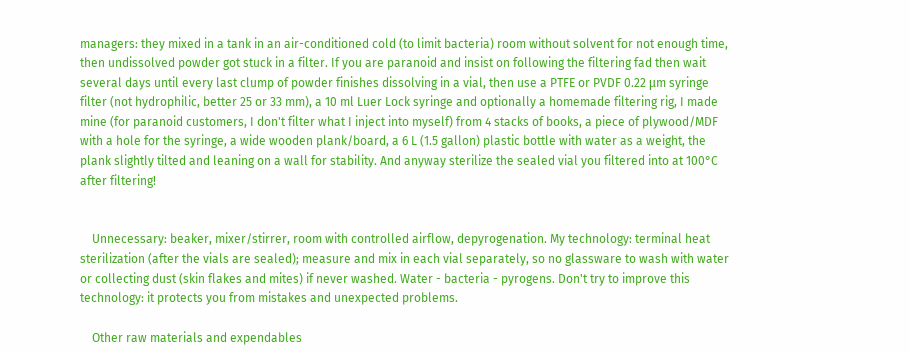managers: they mixed in a tank in an air-conditioned cold (to limit bacteria) room without solvent for not enough time, then undissolved powder got stuck in a filter. If you are paranoid and insist on following the filtering fad then wait several days until every last clump of powder finishes dissolving in a vial, then use a PTFE or PVDF 0.22 μm syringe filter (not hydrophilic, better 25 or 33 mm), a 10 ml Luer Lock syringe and optionally a homemade filtering rig, I made mine (for paranoid customers, I don't filter what I inject into myself) from 4 stacks of books, a piece of plywood/MDF with a hole for the syringe, a wide wooden plank/board, a 6 L (1.5 gallon) plastic bottle with water as a weight, the plank slightly tilted and leaning on a wall for stability. And anyway sterilize the sealed vial you filtered into at 100°C after filtering!


    Unnecessary: beaker, mixer/stirrer, room with controlled airflow, depyrogenation. My technology: terminal heat sterilization (after the vials are sealed); measure and mix in each vial separately, so no glassware to wash with water or collecting dust (skin flakes and mites) if never washed. Water - bacteria - pyrogens. Don't try to improve this technology: it protects you from mistakes and unexpected problems.

    Other raw materials and expendables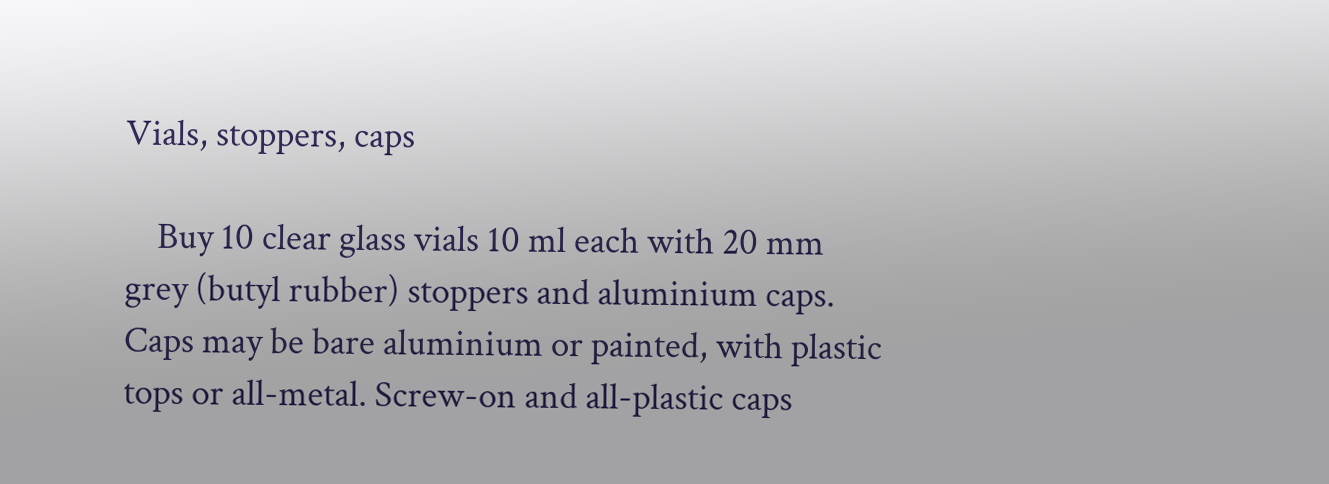Vials, stoppers, caps

    Buy 10 clear glass vials 10 ml each with 20 mm grey (butyl rubber) stoppers and aluminium caps. Caps may be bare aluminium or painted, with plastic tops or all-metal. Screw-on and all-plastic caps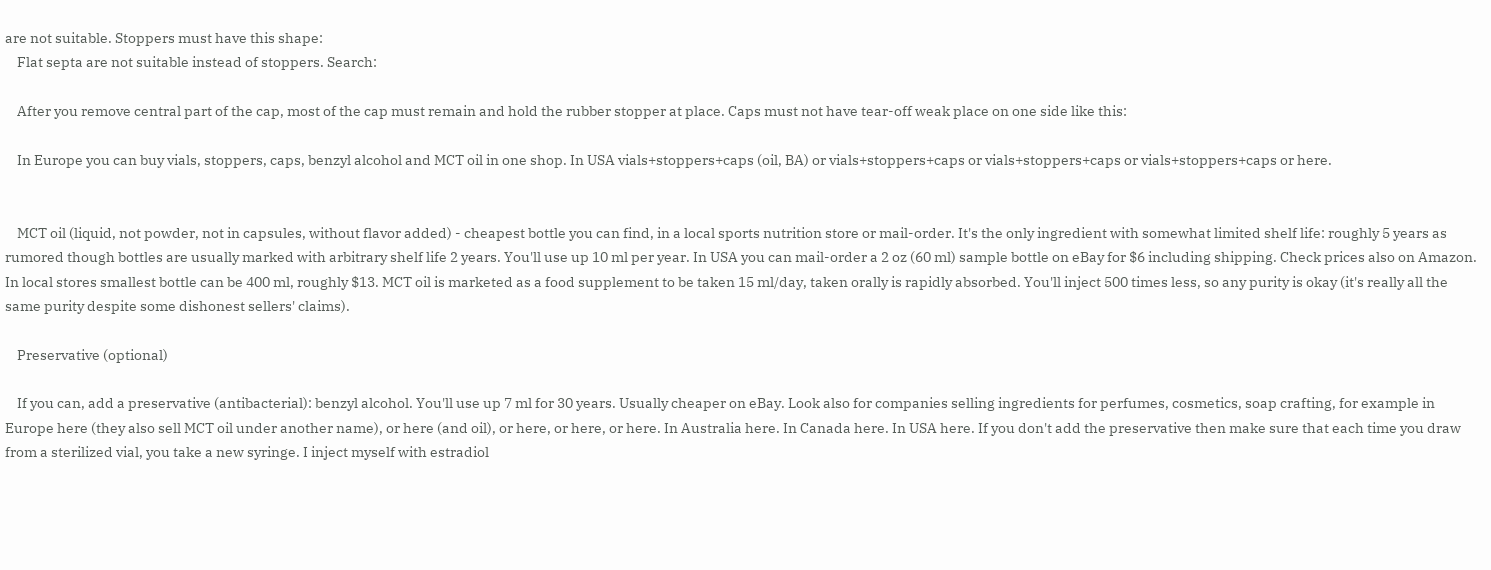are not suitable. Stoppers must have this shape:
    Flat septa are not suitable instead of stoppers. Search:

    After you remove central part of the cap, most of the cap must remain and hold the rubber stopper at place. Caps must not have tear-off weak place on one side like this:

    In Europe you can buy vials, stoppers, caps, benzyl alcohol and MCT oil in one shop. In USA vials+stoppers+caps (oil, BA) or vials+stoppers+caps or vials+stoppers+caps or vials+stoppers+caps or here.


    MCT oil (liquid, not powder, not in capsules, without flavor added) - cheapest bottle you can find, in a local sports nutrition store or mail-order. It's the only ingredient with somewhat limited shelf life: roughly 5 years as rumored though bottles are usually marked with arbitrary shelf life 2 years. You'll use up 10 ml per year. In USA you can mail-order a 2 oz (60 ml) sample bottle on eBay for $6 including shipping. Check prices also on Amazon. In local stores smallest bottle can be 400 ml, roughly $13. MCT oil is marketed as a food supplement to be taken 15 ml/day, taken orally is rapidly absorbed. You'll inject 500 times less, so any purity is okay (it's really all the same purity despite some dishonest sellers' claims).

    Preservative (optional)

    If you can, add a preservative (antibacterial): benzyl alcohol. You'll use up 7 ml for 30 years. Usually cheaper on eBay. Look also for companies selling ingredients for perfumes, cosmetics, soap crafting, for example in Europe here (they also sell MCT oil under another name), or here (and oil), or here, or here, or here. In Australia here. In Canada here. In USA here. If you don't add the preservative then make sure that each time you draw from a sterilized vial, you take a new syringe. I inject myself with estradiol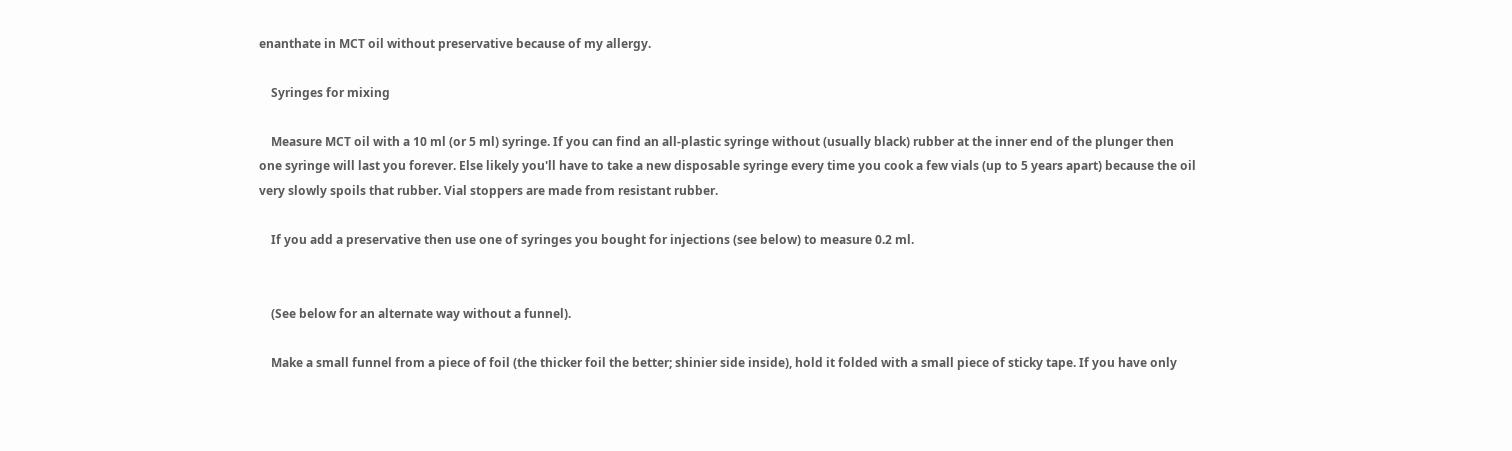enanthate in MCT oil without preservative because of my allergy.

    Syringes for mixing

    Measure MCT oil with a 10 ml (or 5 ml) syringe. If you can find an all-plastic syringe without (usually black) rubber at the inner end of the plunger then one syringe will last you forever. Else likely you'll have to take a new disposable syringe every time you cook a few vials (up to 5 years apart) because the oil very slowly spoils that rubber. Vial stoppers are made from resistant rubber.

    If you add a preservative then use one of syringes you bought for injections (see below) to measure 0.2 ml.


    (See below for an alternate way without a funnel).

    Make a small funnel from a piece of foil (the thicker foil the better; shinier side inside), hold it folded with a small piece of sticky tape. If you have only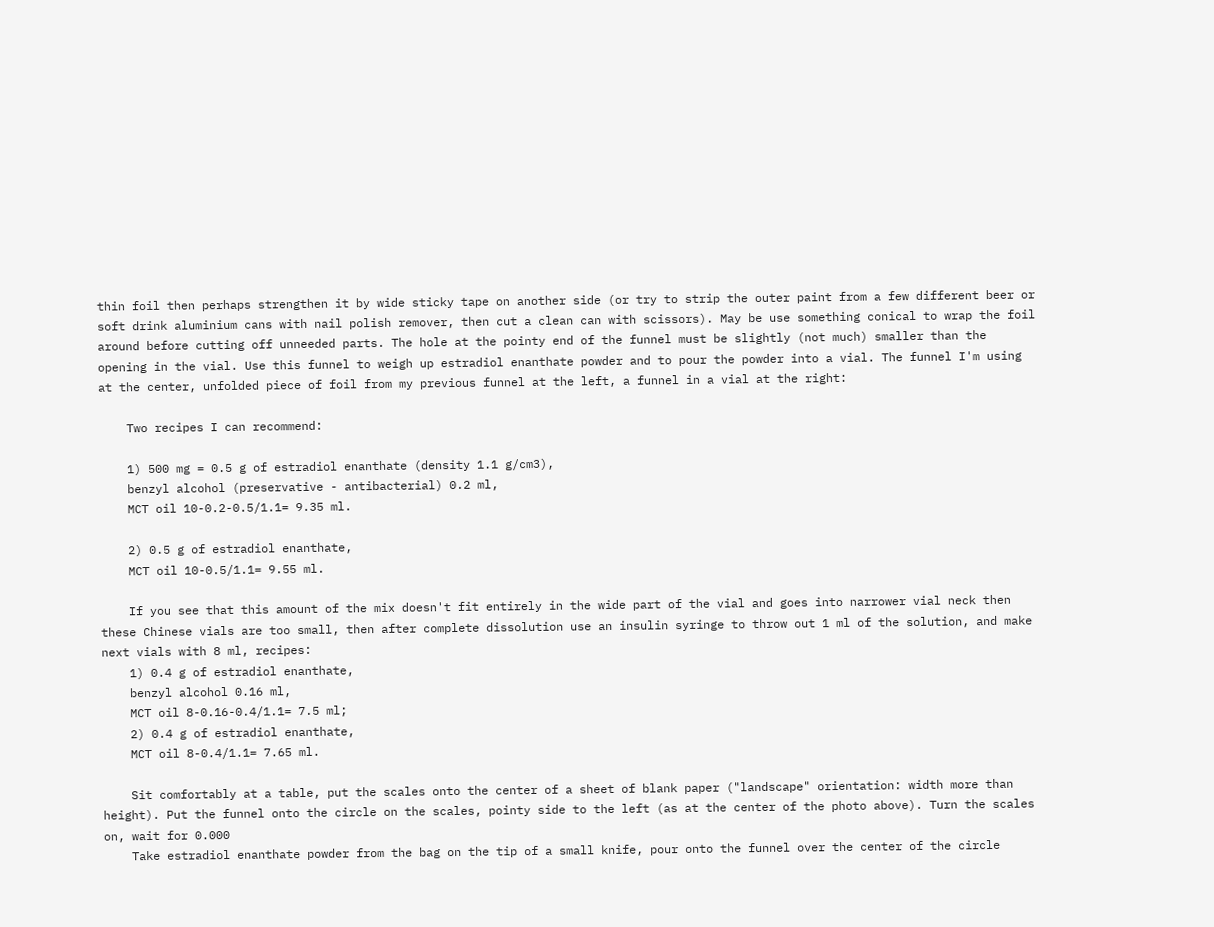thin foil then perhaps strengthen it by wide sticky tape on another side (or try to strip the outer paint from a few different beer or soft drink aluminium cans with nail polish remover, then cut a clean can with scissors). May be use something conical to wrap the foil around before cutting off unneeded parts. The hole at the pointy end of the funnel must be slightly (not much) smaller than the opening in the vial. Use this funnel to weigh up estradiol enanthate powder and to pour the powder into a vial. The funnel I'm using at the center, unfolded piece of foil from my previous funnel at the left, a funnel in a vial at the right:

    Two recipes I can recommend:

    1) 500 mg = 0.5 g of estradiol enanthate (density 1.1 g/cm3),
    benzyl alcohol (preservative - antibacterial) 0.2 ml,
    MCT oil 10-0.2-0.5/1.1= 9.35 ml.

    2) 0.5 g of estradiol enanthate,
    MCT oil 10-0.5/1.1= 9.55 ml.

    If you see that this amount of the mix doesn't fit entirely in the wide part of the vial and goes into narrower vial neck then these Chinese vials are too small, then after complete dissolution use an insulin syringe to throw out 1 ml of the solution, and make next vials with 8 ml, recipes:
    1) 0.4 g of estradiol enanthate,
    benzyl alcohol 0.16 ml,
    MCT oil 8-0.16-0.4/1.1= 7.5 ml;
    2) 0.4 g of estradiol enanthate,
    MCT oil 8-0.4/1.1= 7.65 ml.

    Sit comfortably at a table, put the scales onto the center of a sheet of blank paper ("landscape" orientation: width more than height). Put the funnel onto the circle on the scales, pointy side to the left (as at the center of the photo above). Turn the scales on, wait for 0.000
    Take estradiol enanthate powder from the bag on the tip of a small knife, pour onto the funnel over the center of the circle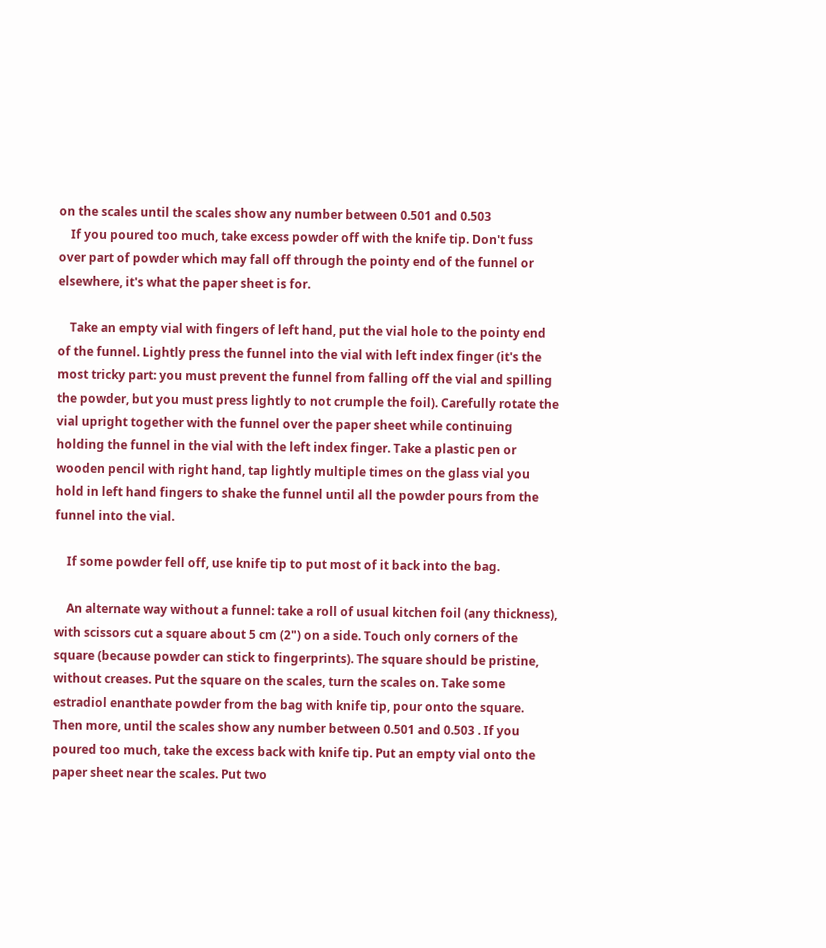on the scales until the scales show any number between 0.501 and 0.503
    If you poured too much, take excess powder off with the knife tip. Don't fuss over part of powder which may fall off through the pointy end of the funnel or elsewhere, it's what the paper sheet is for.

    Take an empty vial with fingers of left hand, put the vial hole to the pointy end of the funnel. Lightly press the funnel into the vial with left index finger (it's the most tricky part: you must prevent the funnel from falling off the vial and spilling the powder, but you must press lightly to not crumple the foil). Carefully rotate the vial upright together with the funnel over the paper sheet while continuing holding the funnel in the vial with the left index finger. Take a plastic pen or wooden pencil with right hand, tap lightly multiple times on the glass vial you hold in left hand fingers to shake the funnel until all the powder pours from the funnel into the vial.

    If some powder fell off, use knife tip to put most of it back into the bag.

    An alternate way without a funnel: take a roll of usual kitchen foil (any thickness), with scissors cut a square about 5 cm (2") on a side. Touch only corners of the square (because powder can stick to fingerprints). The square should be pristine, without creases. Put the square on the scales, turn the scales on. Take some estradiol enanthate powder from the bag with knife tip, pour onto the square. Then more, until the scales show any number between 0.501 and 0.503 . If you poured too much, take the excess back with knife tip. Put an empty vial onto the paper sheet near the scales. Put two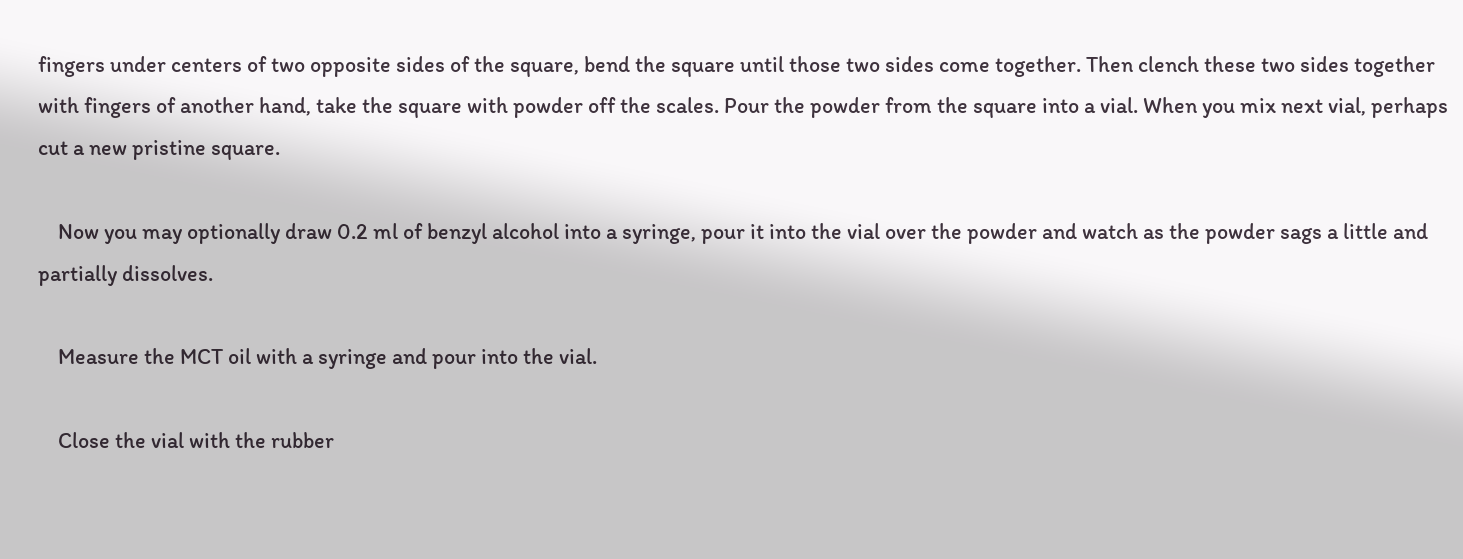fingers under centers of two opposite sides of the square, bend the square until those two sides come together. Then clench these two sides together with fingers of another hand, take the square with powder off the scales. Pour the powder from the square into a vial. When you mix next vial, perhaps cut a new pristine square.

    Now you may optionally draw 0.2 ml of benzyl alcohol into a syringe, pour it into the vial over the powder and watch as the powder sags a little and partially dissolves.

    Measure the MCT oil with a syringe and pour into the vial.

    Close the vial with the rubber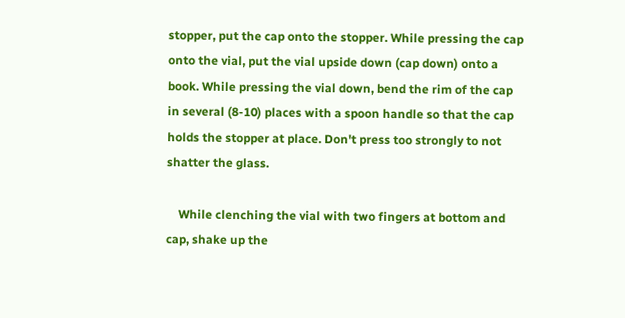stopper, put the cap onto the stopper. While pressing the cap onto the vial, put the vial upside down (cap down) onto a book. While pressing the vial down, bend the rim of the cap in several (8-10) places with a spoon handle so that the cap holds the stopper at place. Don't press too strongly to not shatter the glass.

    While clenching the vial with two fingers at bottom and cap, shake up the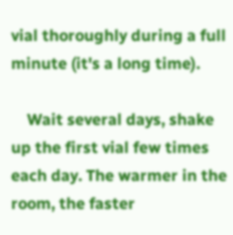vial thoroughly during a full minute (it's a long time).

    Wait several days, shake up the first vial few times each day. The warmer in the room, the faster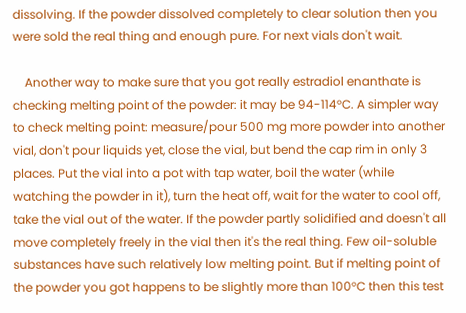dissolving. If the powder dissolved completely to clear solution then you were sold the real thing and enough pure. For next vials don't wait.

    Another way to make sure that you got really estradiol enanthate is checking melting point of the powder: it may be 94-114°C. A simpler way to check melting point: measure/pour 500 mg more powder into another vial, don't pour liquids yet, close the vial, but bend the cap rim in only 3 places. Put the vial into a pot with tap water, boil the water (while watching the powder in it), turn the heat off, wait for the water to cool off, take the vial out of the water. If the powder partly solidified and doesn't all move completely freely in the vial then it's the real thing. Few oil-soluble substances have such relatively low melting point. But if melting point of the powder you got happens to be slightly more than 100°C then this test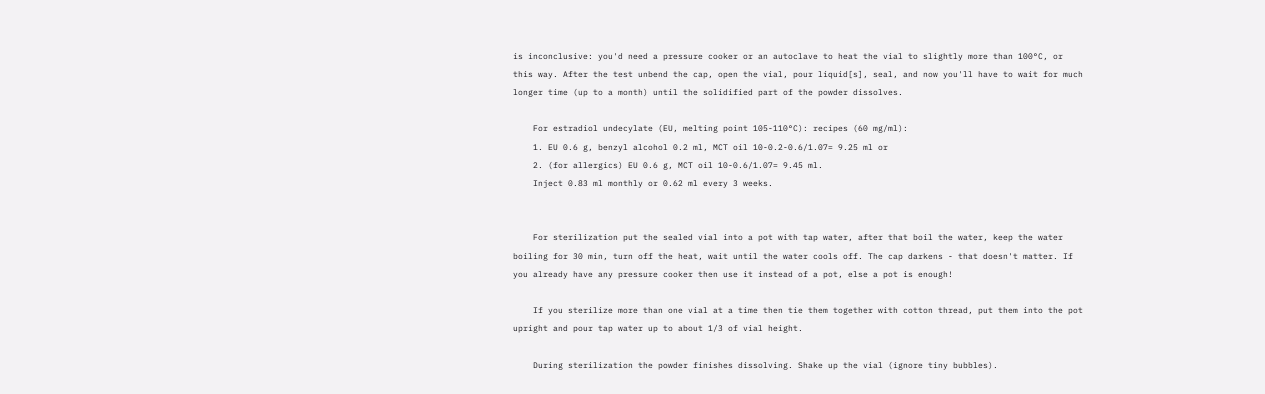is inconclusive: you'd need a pressure cooker or an autoclave to heat the vial to slightly more than 100°C, or this way. After the test unbend the cap, open the vial, pour liquid[s], seal, and now you'll have to wait for much longer time (up to a month) until the solidified part of the powder dissolves.

    For estradiol undecylate (EU, melting point 105-110°C): recipes (60 mg/ml):
    1. EU 0.6 g, benzyl alcohol 0.2 ml, MCT oil 10-0.2-0.6/1.07= 9.25 ml or
    2. (for allergics) EU 0.6 g, MCT oil 10-0.6/1.07= 9.45 ml.
    Inject 0.83 ml monthly or 0.62 ml every 3 weeks.


    For sterilization put the sealed vial into a pot with tap water, after that boil the water, keep the water boiling for 30 min, turn off the heat, wait until the water cools off. The cap darkens - that doesn't matter. If you already have any pressure cooker then use it instead of a pot, else a pot is enough!

    If you sterilize more than one vial at a time then tie them together with cotton thread, put them into the pot upright and pour tap water up to about 1/3 of vial height.

    During sterilization the powder finishes dissolving. Shake up the vial (ignore tiny bubbles).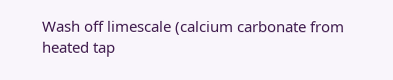Wash off limescale (calcium carbonate from heated tap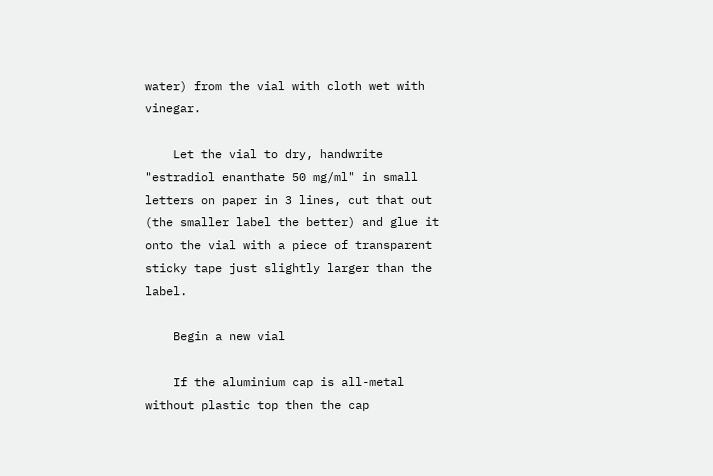water) from the vial with cloth wet with vinegar.

    Let the vial to dry, handwrite "estradiol enanthate 50 mg/ml" in small letters on paper in 3 lines, cut that out (the smaller label the better) and glue it onto the vial with a piece of transparent sticky tape just slightly larger than the label.

    Begin a new vial

    If the aluminium cap is all-metal without plastic top then the cap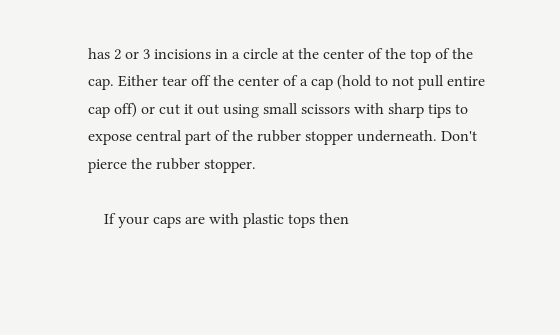has 2 or 3 incisions in a circle at the center of the top of the cap. Either tear off the center of a cap (hold to not pull entire cap off) or cut it out using small scissors with sharp tips to expose central part of the rubber stopper underneath. Don't pierce the rubber stopper.

    If your caps are with plastic tops then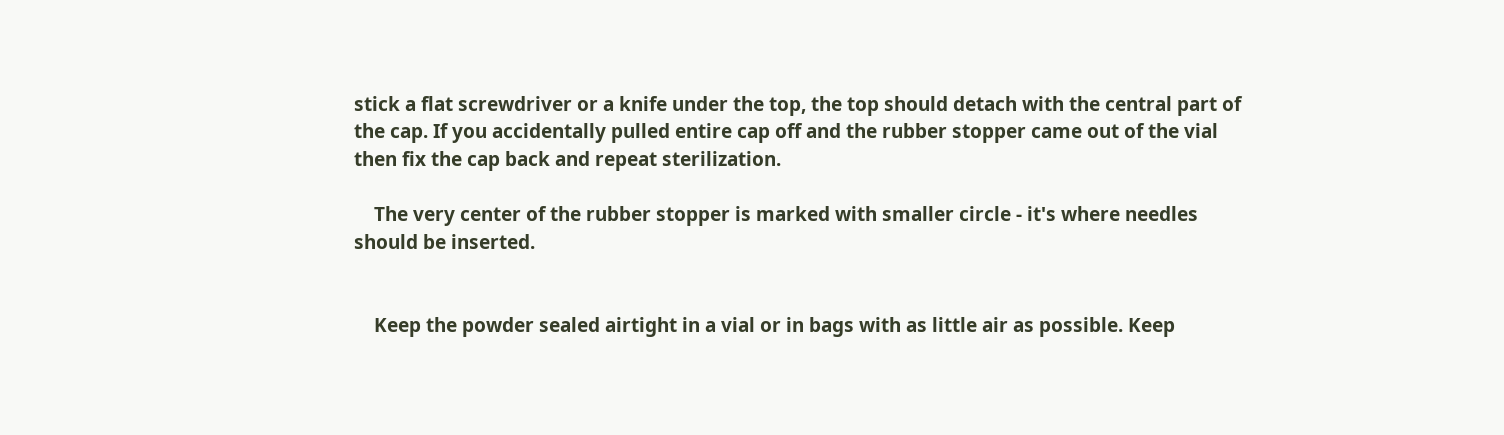stick a flat screwdriver or a knife under the top, the top should detach with the central part of the cap. If you accidentally pulled entire cap off and the rubber stopper came out of the vial then fix the cap back and repeat sterilization.

    The very center of the rubber stopper is marked with smaller circle - it's where needles should be inserted.


    Keep the powder sealed airtight in a vial or in bags with as little air as possible. Keep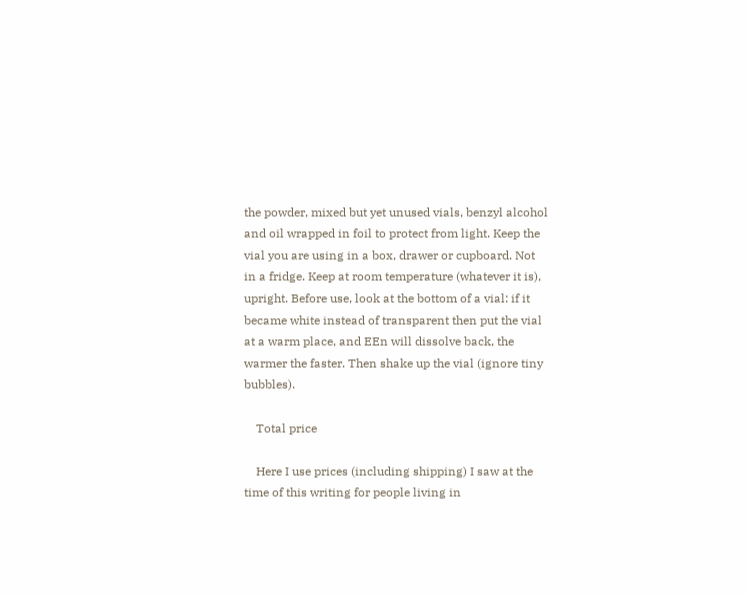the powder, mixed but yet unused vials, benzyl alcohol and oil wrapped in foil to protect from light. Keep the vial you are using in a box, drawer or cupboard. Not in a fridge. Keep at room temperature (whatever it is), upright. Before use, look at the bottom of a vial: if it became white instead of transparent then put the vial at a warm place, and EEn will dissolve back, the warmer the faster. Then shake up the vial (ignore tiny bubbles).

    Total price

    Here I use prices (including shipping) I saw at the time of this writing for people living in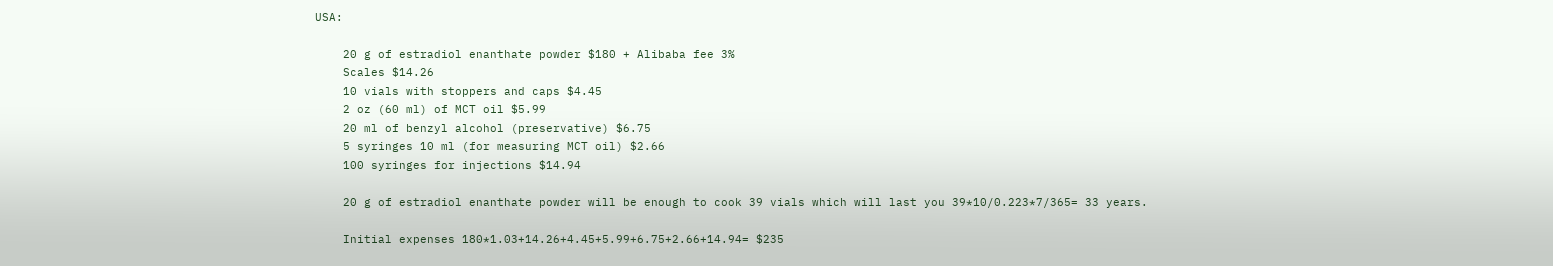USA:

    20 g of estradiol enanthate powder $180 + Alibaba fee 3%
    Scales $14.26
    10 vials with stoppers and caps $4.45
    2 oz (60 ml) of MCT oil $5.99
    20 ml of benzyl alcohol (preservative) $6.75
    5 syringes 10 ml (for measuring MCT oil) $2.66
    100 syringes for injections $14.94

    20 g of estradiol enanthate powder will be enough to cook 39 vials which will last you 39*10/0.223*7/365= 33 years.

    Initial expenses 180*1.03+14.26+4.45+5.99+6.75+2.66+14.94= $235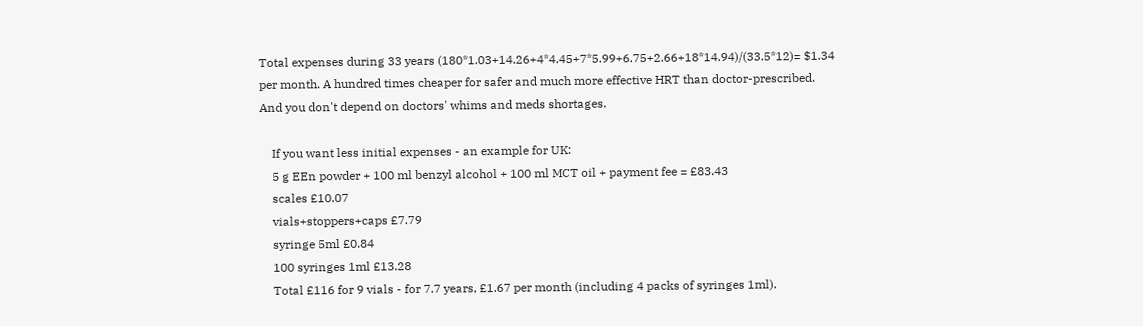Total expenses during 33 years (180*1.03+14.26+4*4.45+7*5.99+6.75+2.66+18*14.94)/(33.5*12)= $1.34 per month. A hundred times cheaper for safer and much more effective HRT than doctor-prescribed. And you don't depend on doctors' whims and meds shortages.

    If you want less initial expenses - an example for UK:
    5 g EEn powder + 100 ml benzyl alcohol + 100 ml MCT oil + payment fee = £83.43
    scales £10.07
    vials+stoppers+caps £7.79
    syringe 5ml £0.84
    100 syringes 1ml £13.28
    Total £116 for 9 vials - for 7.7 years, £1.67 per month (including 4 packs of syringes 1ml).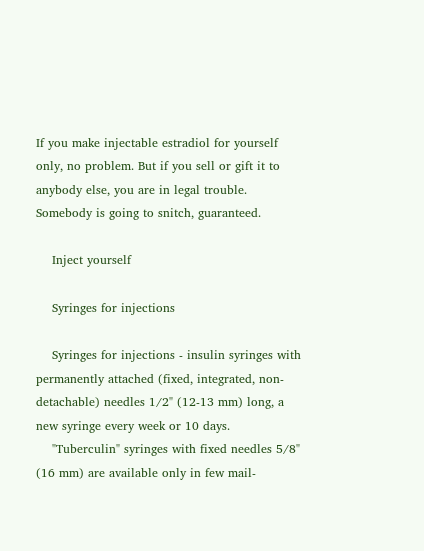If you make injectable estradiol for yourself only, no problem. But if you sell or gift it to anybody else, you are in legal trouble. Somebody is going to snitch, guaranteed.

    Inject yourself

    Syringes for injections

    Syringes for injections - insulin syringes with permanently attached (fixed, integrated, non-detachable) needles 1/2" (12-13 mm) long, a new syringe every week or 10 days.
    "Tuberculin" syringes with fixed needles 5/8" (16 mm) are available only in few mail-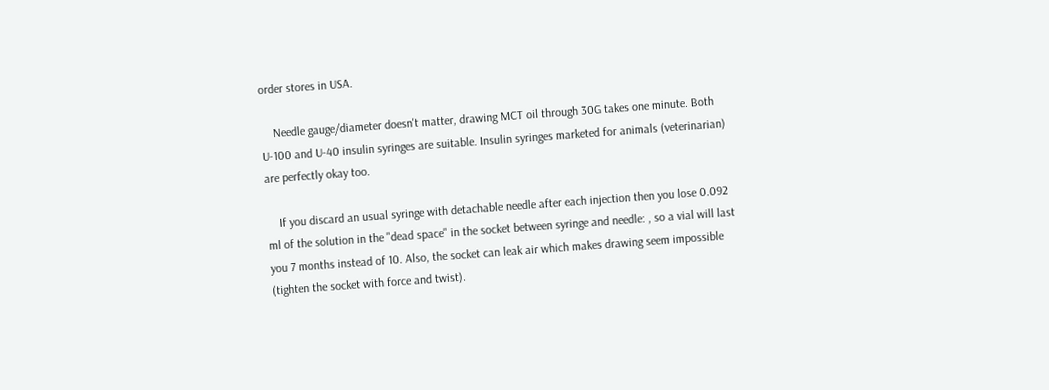order stores in USA.

    Needle gauge/diameter doesn't matter, drawing MCT oil through 30G takes one minute. Both U-100 and U-40 insulin syringes are suitable. Insulin syringes marketed for animals (veterinarian) are perfectly okay too.

    If you discard an usual syringe with detachable needle after each injection then you lose 0.092 ml of the solution in the "dead space" in the socket between syringe and needle: , so a vial will last you 7 months instead of 10. Also, the socket can leak air which makes drawing seem impossible (tighten the socket with force and twist).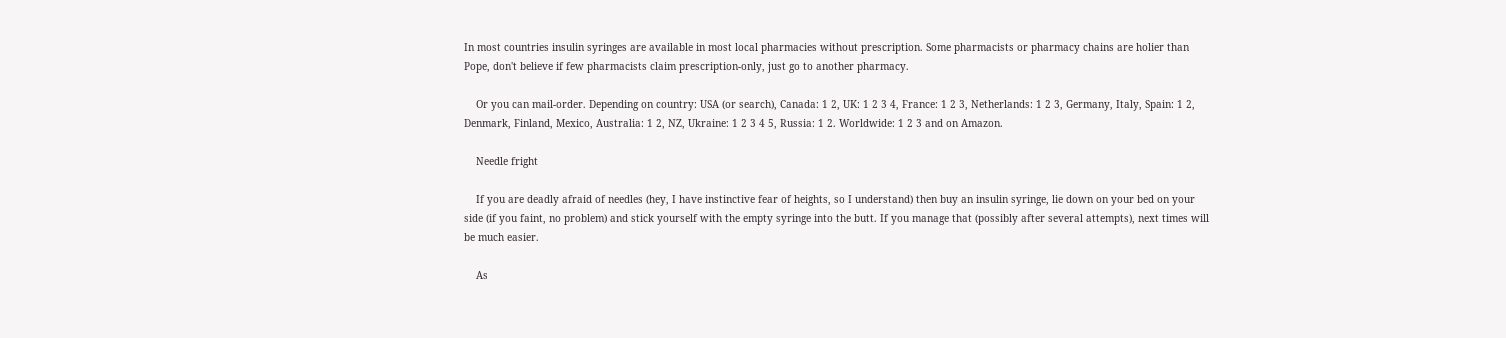In most countries insulin syringes are available in most local pharmacies without prescription. Some pharmacists or pharmacy chains are holier than Pope, don't believe if few pharmacists claim prescription-only, just go to another pharmacy.

    Or you can mail-order. Depending on country: USA (or search), Canada: 1 2, UK: 1 2 3 4, France: 1 2 3, Netherlands: 1 2 3, Germany, Italy, Spain: 1 2, Denmark, Finland, Mexico, Australia: 1 2, NZ, Ukraine: 1 2 3 4 5, Russia: 1 2. Worldwide: 1 2 3 and on Amazon.

    Needle fright

    If you are deadly afraid of needles (hey, I have instinctive fear of heights, so I understand) then buy an insulin syringe, lie down on your bed on your side (if you faint, no problem) and stick yourself with the empty syringe into the butt. If you manage that (possibly after several attempts), next times will be much easier.

    As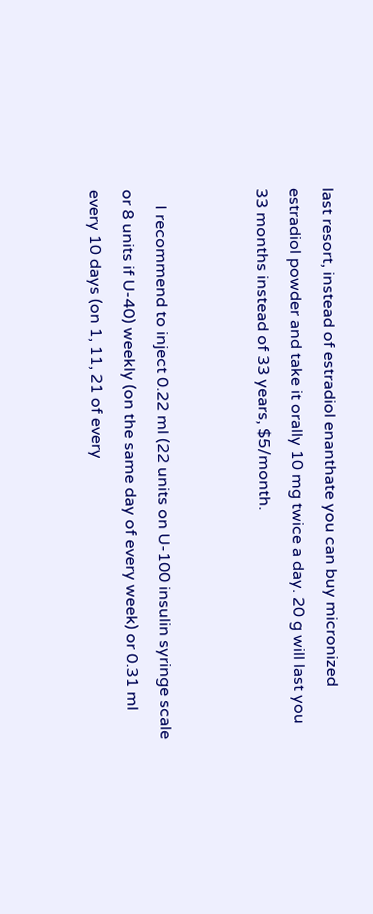last resort, instead of estradiol enanthate you can buy micronized estradiol powder and take it orally 10 mg twice a day. 20 g will last you 33 months instead of 33 years, $5/month.


    I recommend to inject 0.22 ml (22 units on U-100 insulin syringe scale or 8 units if U-40) weekly (on the same day of every week) or 0.31 ml every 10 days (on 1, 11, 21 of every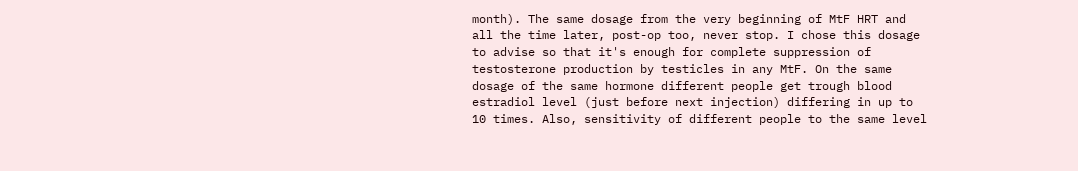month). The same dosage from the very beginning of MtF HRT and all the time later, post-op too, never stop. I chose this dosage to advise so that it's enough for complete suppression of testosterone production by testicles in any MtF. On the same dosage of the same hormone different people get trough blood estradiol level (just before next injection) differing in up to 10 times. Also, sensitivity of different people to the same level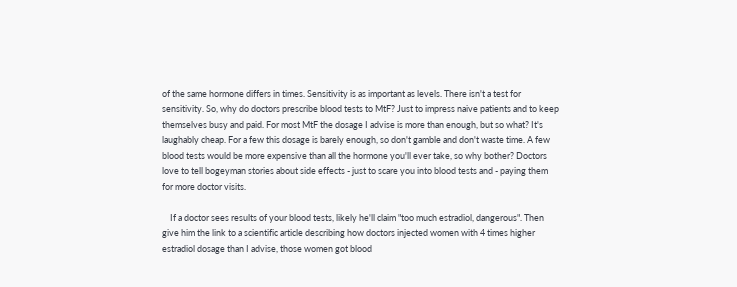of the same hormone differs in times. Sensitivity is as important as levels. There isn't a test for sensitivity. So, why do doctors prescribe blood tests to MtF? Just to impress naive patients and to keep themselves busy and paid. For most MtF the dosage I advise is more than enough, but so what? It's laughably cheap. For a few this dosage is barely enough, so don't gamble and don't waste time. A few blood tests would be more expensive than all the hormone you'll ever take, so why bother? Doctors love to tell bogeyman stories about side effects - just to scare you into blood tests and - paying them for more doctor visits.

    If a doctor sees results of your blood tests, likely he'll claim "too much estradiol, dangerous". Then give him the link to a scientific article describing how doctors injected women with 4 times higher estradiol dosage than I advise, those women got blood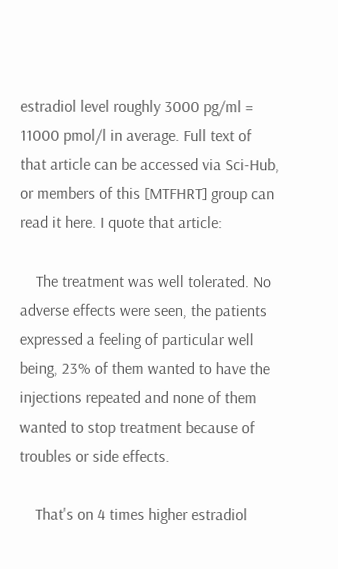estradiol level roughly 3000 pg/ml = 11000 pmol/l in average. Full text of that article can be accessed via Sci-Hub, or members of this [MTFHRT] group can read it here. I quote that article:

    The treatment was well tolerated. No adverse effects were seen, the patients expressed a feeling of particular well being, 23% of them wanted to have the injections repeated and none of them wanted to stop treatment because of troubles or side effects.

    That's on 4 times higher estradiol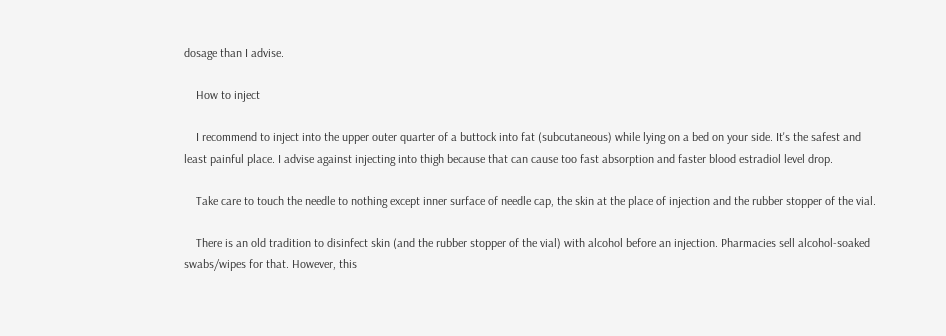dosage than I advise.

    How to inject

    I recommend to inject into the upper outer quarter of a buttock into fat (subcutaneous) while lying on a bed on your side. It's the safest and least painful place. I advise against injecting into thigh because that can cause too fast absorption and faster blood estradiol level drop.

    Take care to touch the needle to nothing except inner surface of needle cap, the skin at the place of injection and the rubber stopper of the vial.

    There is an old tradition to disinfect skin (and the rubber stopper of the vial) with alcohol before an injection. Pharmacies sell alcohol-soaked swabs/wipes for that. However, this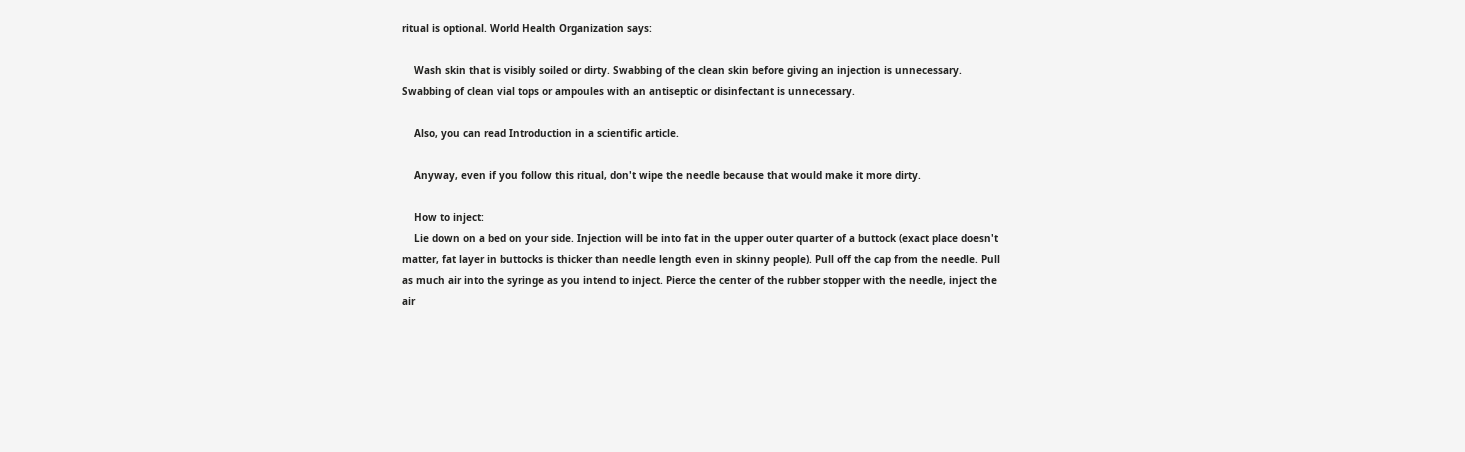ritual is optional. World Health Organization says:

    Wash skin that is visibly soiled or dirty. Swabbing of the clean skin before giving an injection is unnecessary. Swabbing of clean vial tops or ampoules with an antiseptic or disinfectant is unnecessary.

    Also, you can read Introduction in a scientific article.

    Anyway, even if you follow this ritual, don't wipe the needle because that would make it more dirty.

    How to inject:
    Lie down on a bed on your side. Injection will be into fat in the upper outer quarter of a buttock (exact place doesn't matter, fat layer in buttocks is thicker than needle length even in skinny people). Pull off the cap from the needle. Pull as much air into the syringe as you intend to inject. Pierce the center of the rubber stopper with the needle, inject the air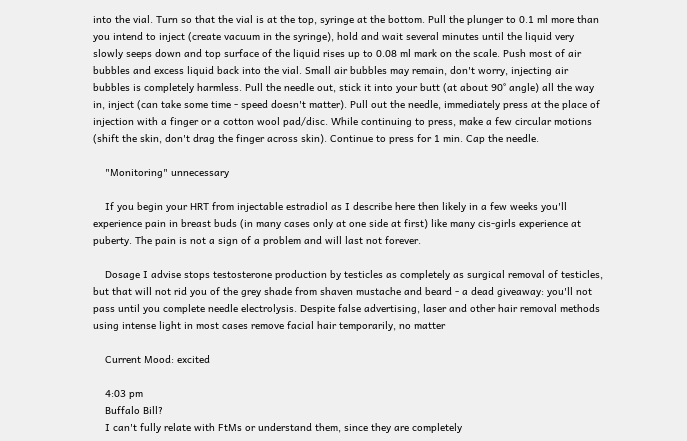into the vial. Turn so that the vial is at the top, syringe at the bottom. Pull the plunger to 0.1 ml more than you intend to inject (create vacuum in the syringe), hold and wait several minutes until the liquid very slowly seeps down and top surface of the liquid rises up to 0.08 ml mark on the scale. Push most of air bubbles and excess liquid back into the vial. Small air bubbles may remain, don't worry, injecting air bubbles is completely harmless. Pull the needle out, stick it into your butt (at about 90° angle) all the way in, inject (can take some time - speed doesn't matter). Pull out the needle, immediately press at the place of injection with a finger or a cotton wool pad/disc. While continuing to press, make a few circular motions (shift the skin, don't drag the finger across skin). Continue to press for 1 min. Cap the needle.

    "Monitoring" unnecessary

    If you begin your HRT from injectable estradiol as I describe here then likely in a few weeks you'll experience pain in breast buds (in many cases only at one side at first) like many cis-girls experience at puberty. The pain is not a sign of a problem and will last not forever.

    Dosage I advise stops testosterone production by testicles as completely as surgical removal of testicles, but that will not rid you of the grey shade from shaven mustache and beard - a dead giveaway: you'll not pass until you complete needle electrolysis. Despite false advertising, laser and other hair removal methods using intense light in most cases remove facial hair temporarily, no matter

    Current Mood: excited

    4:03 pm
    Buffalo Bill?
    I can't fully relate with FtMs or understand them, since they are completely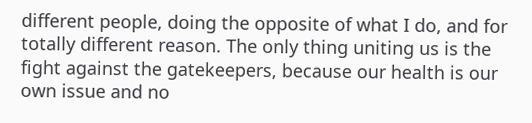different people, doing the opposite of what I do, and for totally different reason. The only thing uniting us is the fight against the gatekeepers, because our health is our own issue and no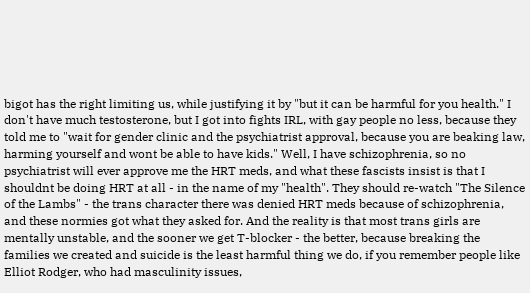bigot has the right limiting us, while justifying it by "but it can be harmful for you health." I don't have much testosterone, but I got into fights IRL, with gay people no less, because they told me to "wait for gender clinic and the psychiatrist approval, because you are beaking law, harming yourself and wont be able to have kids." Well, I have schizophrenia, so no psychiatrist will ever approve me the HRT meds, and what these fascists insist is that I shouldnt be doing HRT at all - in the name of my "health". They should re-watch "The Silence of the Lambs" - the trans character there was denied HRT meds because of schizophrenia, and these normies got what they asked for. And the reality is that most trans girls are mentally unstable, and the sooner we get T-blocker - the better, because breaking the families we created and suicide is the least harmful thing we do, if you remember people like Elliot Rodger, who had masculinity issues,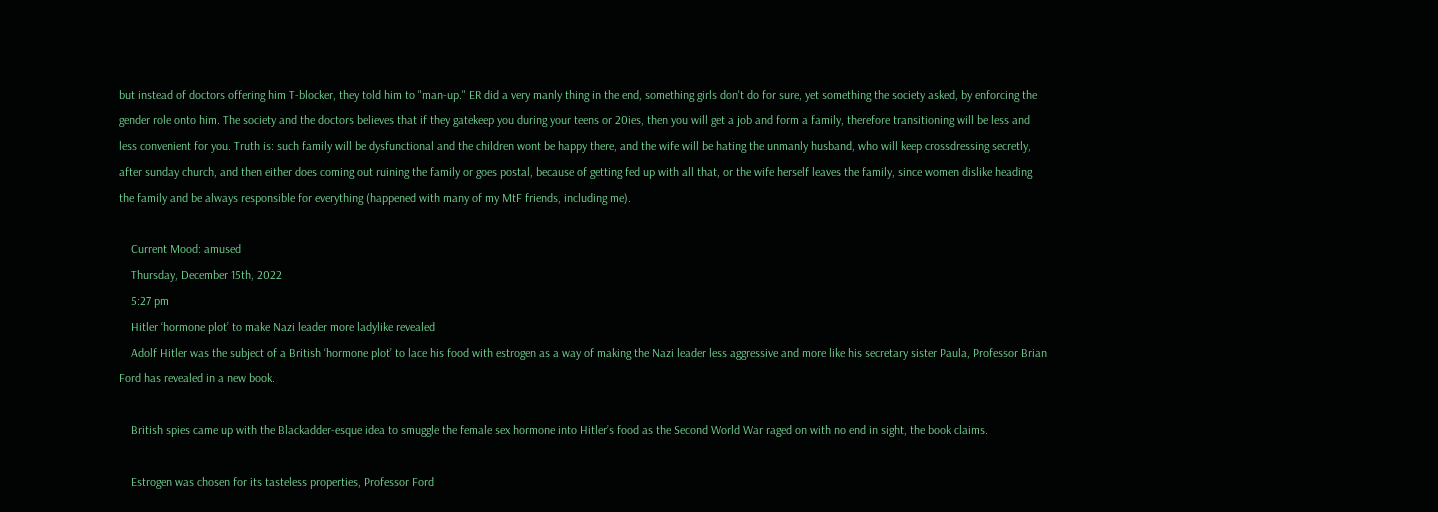but instead of doctors offering him T-blocker, they told him to "man-up." ER did a very manly thing in the end, something girls don't do for sure, yet something the society asked, by enforcing the gender role onto him. The society and the doctors believes that if they gatekeep you during your teens or 20ies, then you will get a job and form a family, therefore transitioning will be less and less convenient for you. Truth is: such family will be dysfunctional and the children wont be happy there, and the wife will be hating the unmanly husband, who will keep crossdressing secretly, after sunday church, and then either does coming out ruining the family or goes postal, because of getting fed up with all that, or the wife herself leaves the family, since women dislike heading the family and be always responsible for everything (happened with many of my MtF friends, including me).

    Current Mood: amused
    Thursday, December 15th, 2022
    5:27 pm
    Hitler ‘hormone plot’ to make Nazi leader more ladylike revealed
    Adolf Hitler was the subject of a British ‘hormone plot’ to lace his food with estrogen as a way of making the Nazi leader less aggressive and more like his secretary sister Paula, Professor Brian Ford has revealed in a new book.

    British spies came up with the Blackadder-esque idea to smuggle the female sex hormone into Hitler’s food as the Second World War raged on with no end in sight, the book claims.

    Estrogen was chosen for its tasteless properties, Professor Ford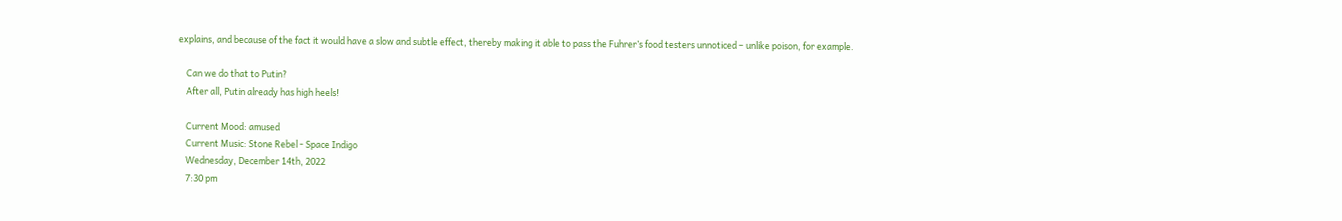explains, and because of the fact it would have a slow and subtle effect, thereby making it able to pass the Fuhrer’s food testers unnoticed – unlike poison, for example.

    Can we do that to Putin?
    After all, Putin already has high heels!

    Current Mood: amused
    Current Music: Stone Rebel - Space Indigo
    Wednesday, December 14th, 2022
    7:30 pm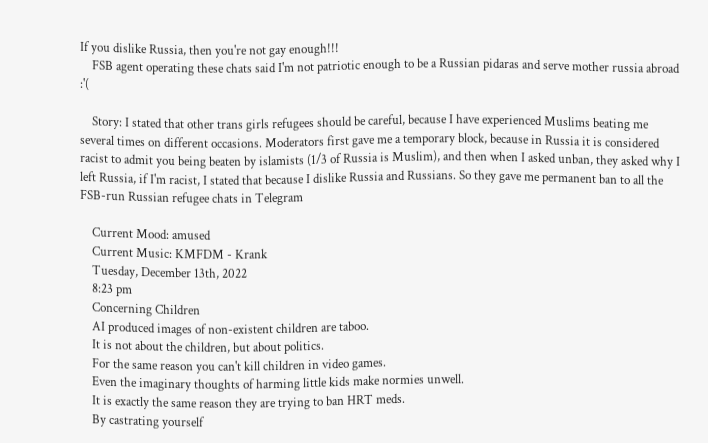If you dislike Russia, then you're not gay enough!!!
    FSB agent operating these chats said I'm not patriotic enough to be a Russian pidaras and serve mother russia abroad :'(

    Story: I stated that other trans girls refugees should be careful, because I have experienced Muslims beating me several times on different occasions. Moderators first gave me a temporary block, because in Russia it is considered racist to admit you being beaten by islamists (1/3 of Russia is Muslim), and then when I asked unban, they asked why I left Russia, if I'm racist, I stated that because I dislike Russia and Russians. So they gave me permanent ban to all the FSB-run Russian refugee chats in Telegram

    Current Mood: amused
    Current Music: KMFDM - Krank
    Tuesday, December 13th, 2022
    8:23 pm
    Concerning Children
    AI produced images of non-existent children are taboo.
    It is not about the children, but about politics.
    For the same reason you can't kill children in video games.
    Even the imaginary thoughts of harming little kids make normies unwell.
    It is exactly the same reason they are trying to ban HRT meds.
    By castrating yourself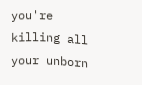you're killing all your unborn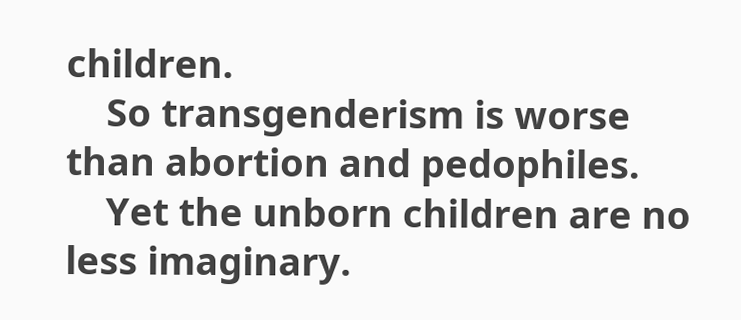children.
    So transgenderism is worse than abortion and pedophiles.
    Yet the unborn children are no less imaginary.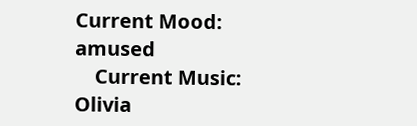Current Mood: amused
    Current Music: Olivia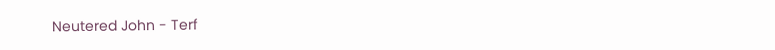Neutered John - Terf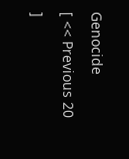Genocide
[ << Previous 20 ]